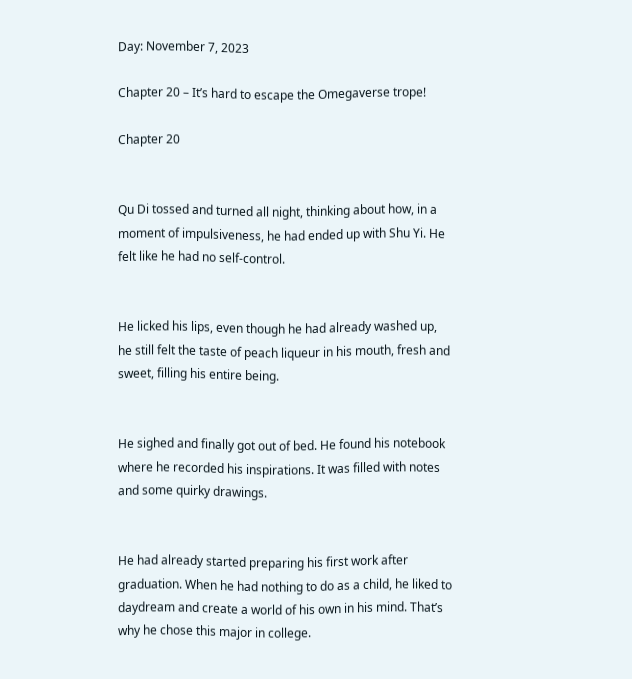Day: November 7, 2023

Chapter 20 – It’s hard to escape the Omegaverse trope!

Chapter 20


Qu Di tossed and turned all night, thinking about how, in a moment of impulsiveness, he had ended up with Shu Yi. He felt like he had no self-control.


He licked his lips, even though he had already washed up, he still felt the taste of peach liqueur in his mouth, fresh and sweet, filling his entire being.


He sighed and finally got out of bed. He found his notebook where he recorded his inspirations. It was filled with notes and some quirky drawings.


He had already started preparing his first work after graduation. When he had nothing to do as a child, he liked to daydream and create a world of his own in his mind. That’s why he chose this major in college.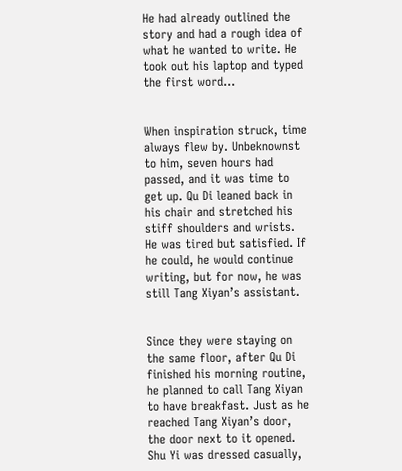He had already outlined the story and had a rough idea of what he wanted to write. He took out his laptop and typed the first word…


When inspiration struck, time always flew by. Unbeknownst to him, seven hours had passed, and it was time to get up. Qu Di leaned back in his chair and stretched his stiff shoulders and wrists. He was tired but satisfied. If he could, he would continue writing, but for now, he was still Tang Xiyan’s assistant.


Since they were staying on the same floor, after Qu Di finished his morning routine, he planned to call Tang Xiyan to have breakfast. Just as he reached Tang Xiyan’s door, the door next to it opened. Shu Yi was dressed casually,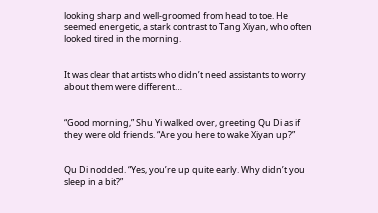looking sharp and well-groomed from head to toe. He seemed energetic, a stark contrast to Tang Xiyan, who often looked tired in the morning.


It was clear that artists who didn’t need assistants to worry about them were different…


“Good morning,” Shu Yi walked over, greeting Qu Di as if they were old friends. “Are you here to wake Xiyan up?”


Qu Di nodded. “Yes, you’re up quite early. Why didn’t you sleep in a bit?”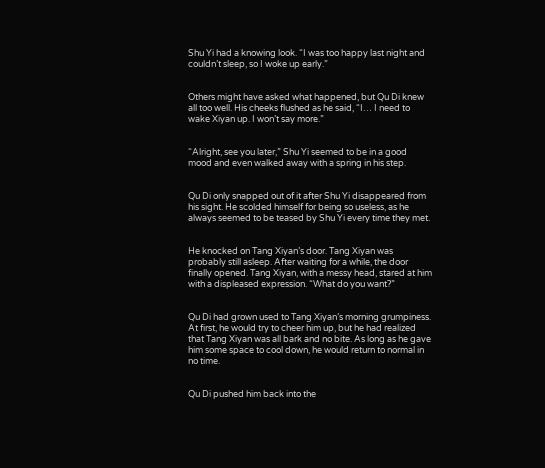Shu Yi had a knowing look. “I was too happy last night and couldn’t sleep, so I woke up early.”


Others might have asked what happened, but Qu Di knew all too well. His cheeks flushed as he said, “I… I need to wake Xiyan up. I won’t say more.”


“Alright, see you later,” Shu Yi seemed to be in a good mood and even walked away with a spring in his step.


Qu Di only snapped out of it after Shu Yi disappeared from his sight. He scolded himself for being so useless, as he always seemed to be teased by Shu Yi every time they met.


He knocked on Tang Xiyan’s door. Tang Xiyan was probably still asleep. After waiting for a while, the door finally opened. Tang Xiyan, with a messy head, stared at him with a displeased expression. “What do you want?”


Qu Di had grown used to Tang Xiyan’s morning grumpiness. At first, he would try to cheer him up, but he had realized that Tang Xiyan was all bark and no bite. As long as he gave him some space to cool down, he would return to normal in no time.


Qu Di pushed him back into the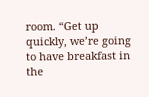room. “Get up quickly, we’re going to have breakfast in the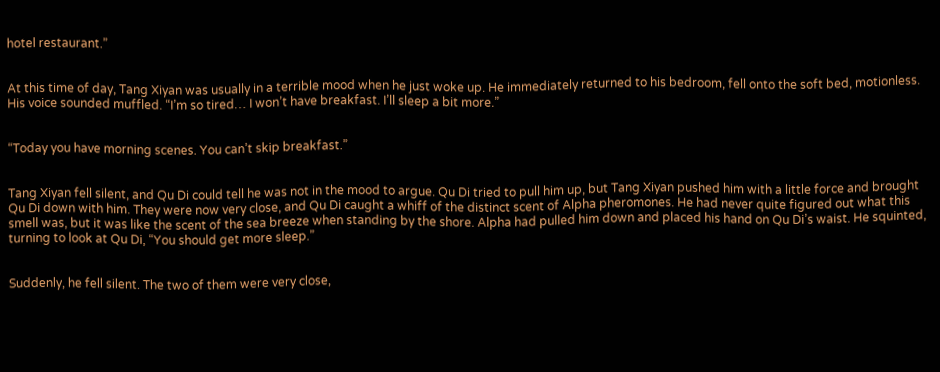hotel restaurant.”


At this time of day, Tang Xiyan was usually in a terrible mood when he just woke up. He immediately returned to his bedroom, fell onto the soft bed, motionless. His voice sounded muffled. “I’m so tired… I won’t have breakfast. I’ll sleep a bit more.”


“Today you have morning scenes. You can’t skip breakfast.”


Tang Xiyan fell silent, and Qu Di could tell he was not in the mood to argue. Qu Di tried to pull him up, but Tang Xiyan pushed him with a little force and brought Qu Di down with him. They were now very close, and Qu Di caught a whiff of the distinct scent of Alpha pheromones. He had never quite figured out what this smell was, but it was like the scent of the sea breeze when standing by the shore. Alpha had pulled him down and placed his hand on Qu Di’s waist. He squinted, turning to look at Qu Di, “You should get more sleep.”


Suddenly, he fell silent. The two of them were very close,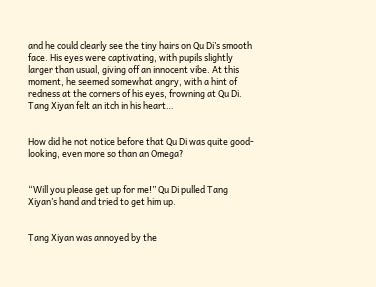and he could clearly see the tiny hairs on Qu Di’s smooth face. His eyes were captivating, with pupils slightly larger than usual, giving off an innocent vibe. At this moment, he seemed somewhat angry, with a hint of redness at the corners of his eyes, frowning at Qu Di. Tang Xiyan felt an itch in his heart…


How did he not notice before that Qu Di was quite good-looking, even more so than an Omega?


“Will you please get up for me!” Qu Di pulled Tang Xiyan’s hand and tried to get him up.


Tang Xiyan was annoyed by the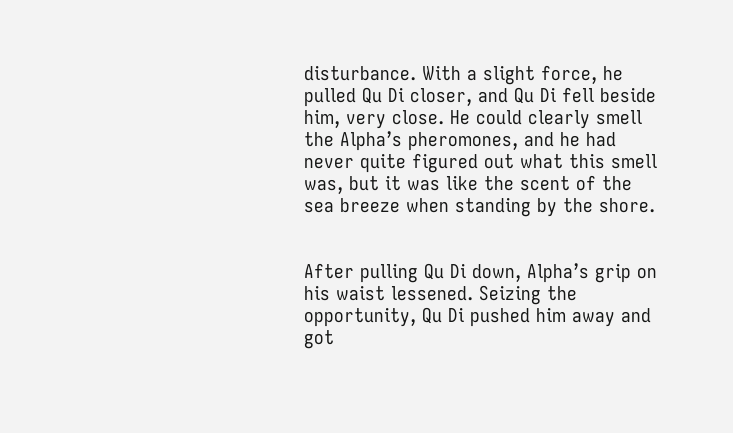disturbance. With a slight force, he pulled Qu Di closer, and Qu Di fell beside him, very close. He could clearly smell the Alpha’s pheromones, and he had never quite figured out what this smell was, but it was like the scent of the sea breeze when standing by the shore.


After pulling Qu Di down, Alpha’s grip on his waist lessened. Seizing the opportunity, Qu Di pushed him away and got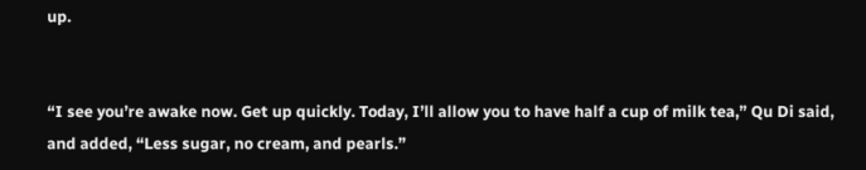up.


“I see you’re awake now. Get up quickly. Today, I’ll allow you to have half a cup of milk tea,” Qu Di said, and added, “Less sugar, no cream, and pearls.”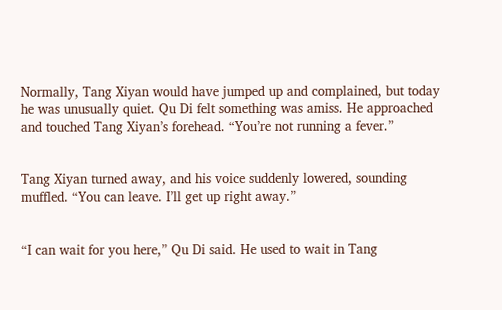Normally, Tang Xiyan would have jumped up and complained, but today he was unusually quiet. Qu Di felt something was amiss. He approached and touched Tang Xiyan’s forehead. “You’re not running a fever.”


Tang Xiyan turned away, and his voice suddenly lowered, sounding muffled. “You can leave. I’ll get up right away.”


“I can wait for you here,” Qu Di said. He used to wait in Tang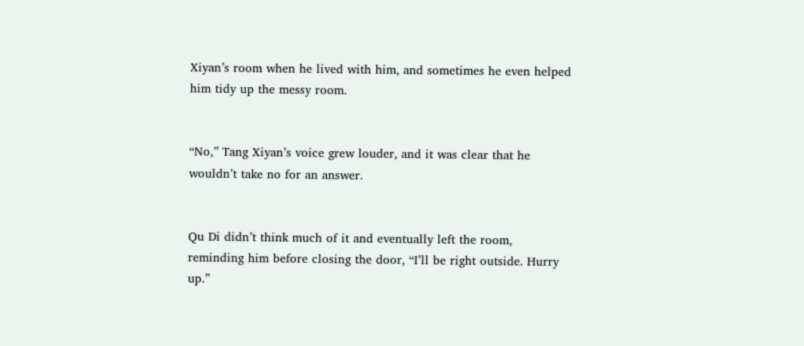Xiyan’s room when he lived with him, and sometimes he even helped him tidy up the messy room.


“No,” Tang Xiyan’s voice grew louder, and it was clear that he wouldn’t take no for an answer.


Qu Di didn’t think much of it and eventually left the room, reminding him before closing the door, “I’ll be right outside. Hurry up.”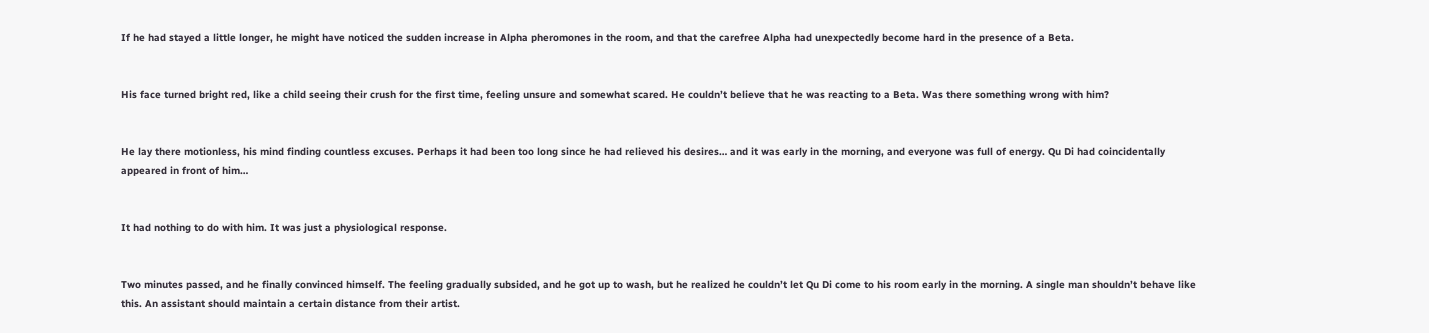If he had stayed a little longer, he might have noticed the sudden increase in Alpha pheromones in the room, and that the carefree Alpha had unexpectedly become hard in the presence of a Beta.


His face turned bright red, like a child seeing their crush for the first time, feeling unsure and somewhat scared. He couldn’t believe that he was reacting to a Beta. Was there something wrong with him?


He lay there motionless, his mind finding countless excuses. Perhaps it had been too long since he had relieved his desires… and it was early in the morning, and everyone was full of energy. Qu Di had coincidentally appeared in front of him…


It had nothing to do with him. It was just a physiological response.


Two minutes passed, and he finally convinced himself. The feeling gradually subsided, and he got up to wash, but he realized he couldn’t let Qu Di come to his room early in the morning. A single man shouldn’t behave like this. An assistant should maintain a certain distance from their artist.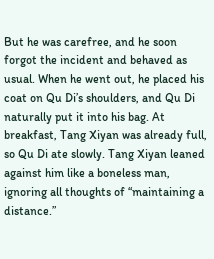But he was carefree, and he soon forgot the incident and behaved as usual. When he went out, he placed his coat on Qu Di’s shoulders, and Qu Di naturally put it into his bag. At breakfast, Tang Xiyan was already full, so Qu Di ate slowly. Tang Xiyan leaned against him like a boneless man, ignoring all thoughts of “maintaining a distance.”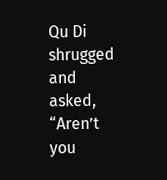Qu Di shrugged and asked, “Aren’t you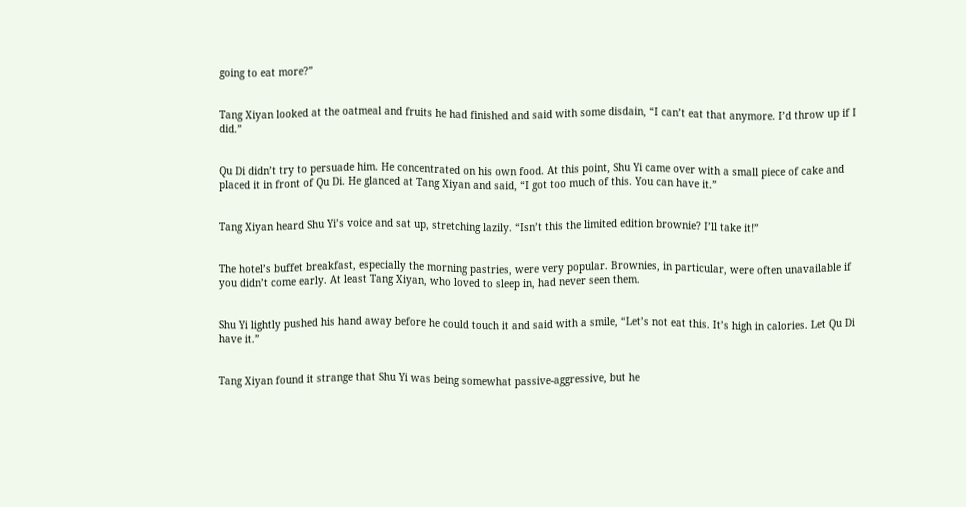going to eat more?”


Tang Xiyan looked at the oatmeal and fruits he had finished and said with some disdain, “I can’t eat that anymore. I’d throw up if I did.”


Qu Di didn’t try to persuade him. He concentrated on his own food. At this point, Shu Yi came over with a small piece of cake and placed it in front of Qu Di. He glanced at Tang Xiyan and said, “I got too much of this. You can have it.”


Tang Xiyan heard Shu Yi’s voice and sat up, stretching lazily. “Isn’t this the limited edition brownie? I’ll take it!”


The hotel’s buffet breakfast, especially the morning pastries, were very popular. Brownies, in particular, were often unavailable if you didn’t come early. At least Tang Xiyan, who loved to sleep in, had never seen them.


Shu Yi lightly pushed his hand away before he could touch it and said with a smile, “Let’s not eat this. It’s high in calories. Let Qu Di have it.”


Tang Xiyan found it strange that Shu Yi was being somewhat passive-aggressive, but he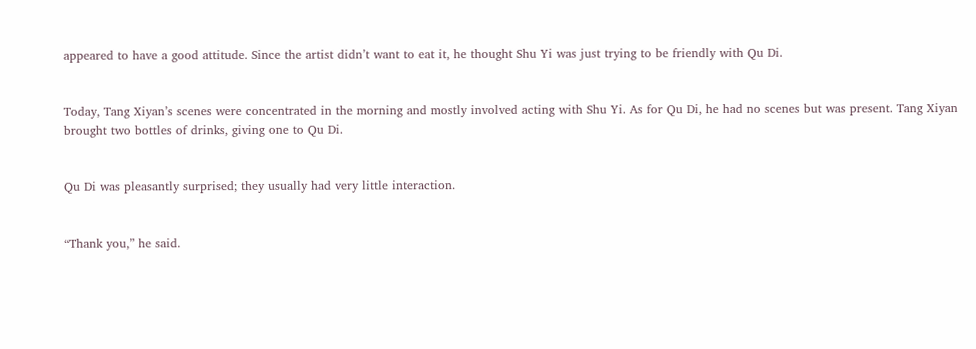appeared to have a good attitude. Since the artist didn’t want to eat it, he thought Shu Yi was just trying to be friendly with Qu Di.


Today, Tang Xiyan’s scenes were concentrated in the morning and mostly involved acting with Shu Yi. As for Qu Di, he had no scenes but was present. Tang Xiyan brought two bottles of drinks, giving one to Qu Di.


Qu Di was pleasantly surprised; they usually had very little interaction.


“Thank you,” he said.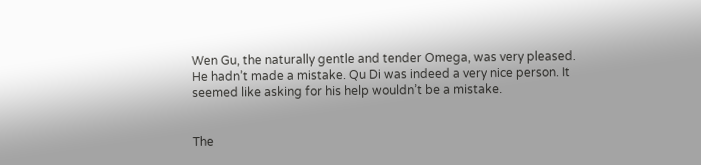Wen Gu, the naturally gentle and tender Omega, was very pleased. He hadn’t made a mistake. Qu Di was indeed a very nice person. It seemed like asking for his help wouldn’t be a mistake.


The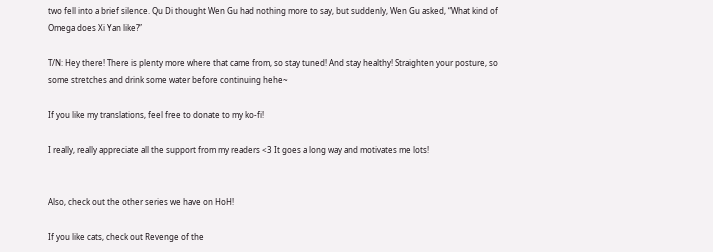two fell into a brief silence. Qu Di thought Wen Gu had nothing more to say, but suddenly, Wen Gu asked, “What kind of Omega does Xi Yan like?”

T/N: Hey there! There is plenty more where that came from, so stay tuned! And stay healthy! Straighten your posture, so some stretches and drink some water before continuing hehe~

If you like my translations, feel free to donate to my ko-fi!

I really, really appreciate all the support from my readers <3 It goes a long way and motivates me lots!


Also, check out the other series we have on HoH!

If you like cats, check out Revenge of the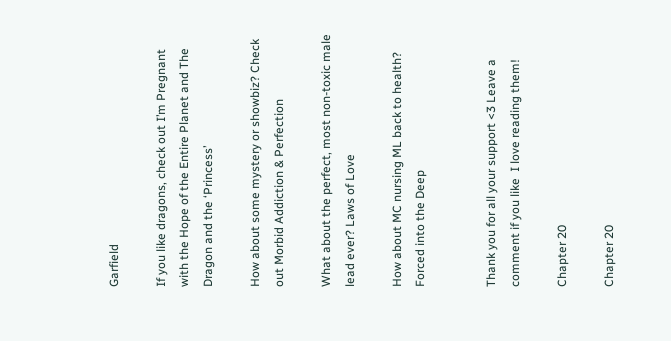Garfield

If you like dragons, check out I’m Pregnant with the Hope of the Entire Planet and The Dragon and the ‘Princess’

How about some mystery or showbiz? Check out Morbid Addiction & Perfection

What about the perfect, most non-toxic male lead ever? Laws of Love

How about MC nursing ML back to health? Forced into the Deep


Thank you for all your support <3 Leave a comment if you like  I love reading them!

Chapter 20

Chapter 20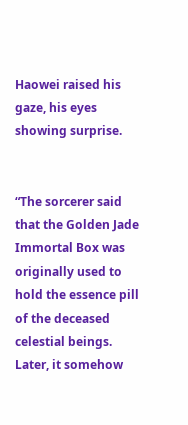Haowei raised his gaze, his eyes showing surprise.


“The sorcerer said that the Golden Jade Immortal Box was originally used to hold the essence pill of the deceased celestial beings. Later, it somehow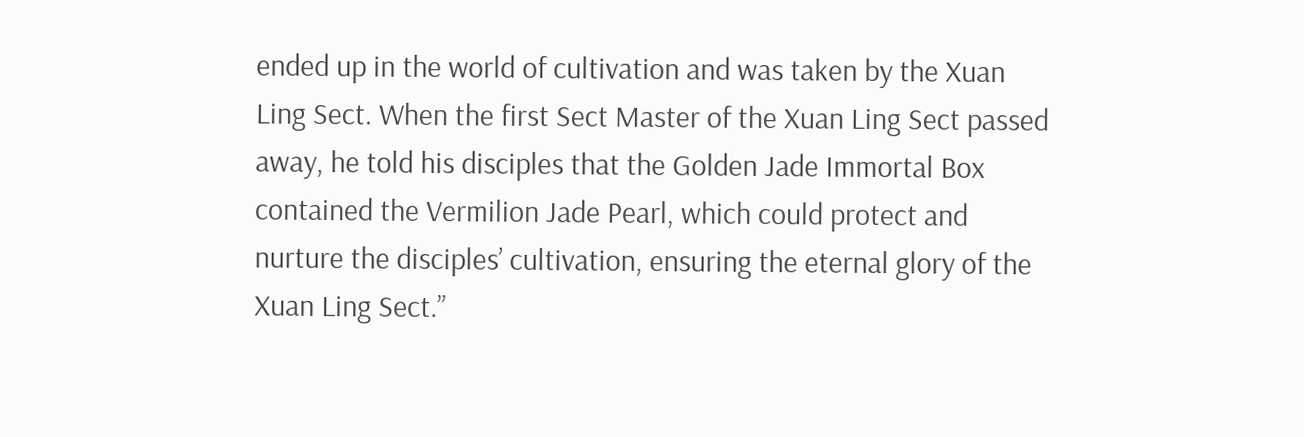ended up in the world of cultivation and was taken by the Xuan Ling Sect. When the first Sect Master of the Xuan Ling Sect passed away, he told his disciples that the Golden Jade Immortal Box contained the Vermilion Jade Pearl, which could protect and nurture the disciples’ cultivation, ensuring the eternal glory of the Xuan Ling Sect.”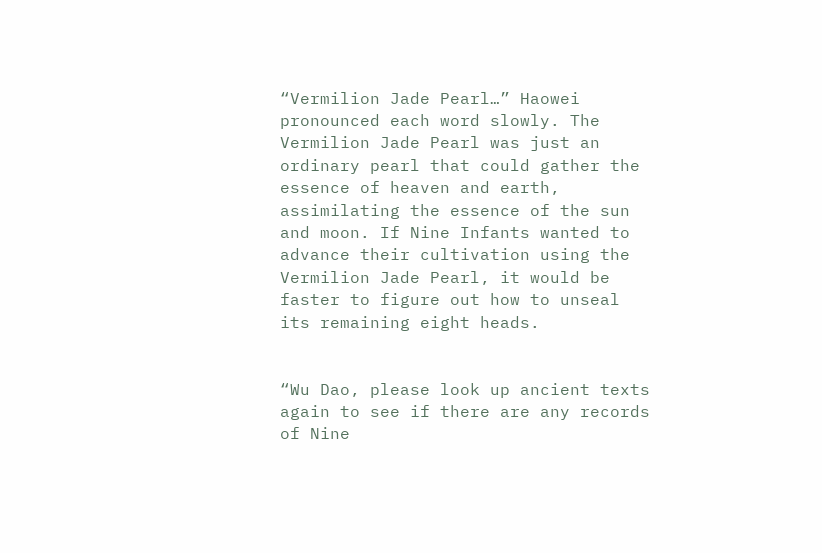“Vermilion Jade Pearl…” Haowei pronounced each word slowly. The Vermilion Jade Pearl was just an ordinary pearl that could gather the essence of heaven and earth, assimilating the essence of the sun and moon. If Nine Infants wanted to advance their cultivation using the Vermilion Jade Pearl, it would be faster to figure out how to unseal its remaining eight heads.


“Wu Dao, please look up ancient texts again to see if there are any records of Nine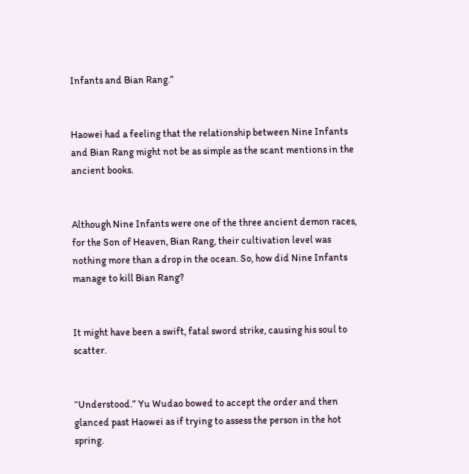Infants and Bian Rang.”


Haowei had a feeling that the relationship between Nine Infants and Bian Rang might not be as simple as the scant mentions in the ancient books.


Although Nine Infants were one of the three ancient demon races, for the Son of Heaven, Bian Rang, their cultivation level was nothing more than a drop in the ocean. So, how did Nine Infants manage to kill Bian Rang?


It might have been a swift, fatal sword strike, causing his soul to scatter.


“Understood.” Yu Wudao bowed to accept the order and then glanced past Haowei as if trying to assess the person in the hot spring.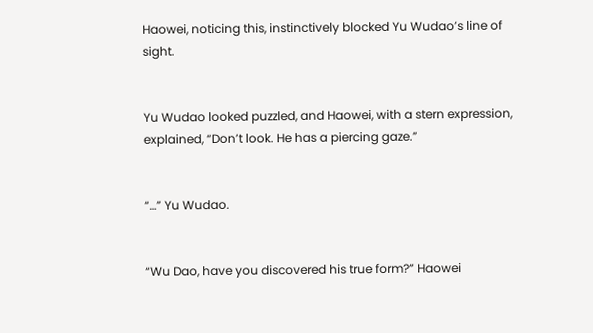Haowei, noticing this, instinctively blocked Yu Wudao’s line of sight.


Yu Wudao looked puzzled, and Haowei, with a stern expression, explained, “Don’t look. He has a piercing gaze.”


“…” Yu Wudao.


“Wu Dao, have you discovered his true form?” Haowei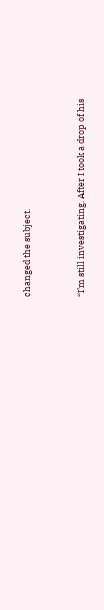changed the subject.


“I’m still investigating. After I took a drop of his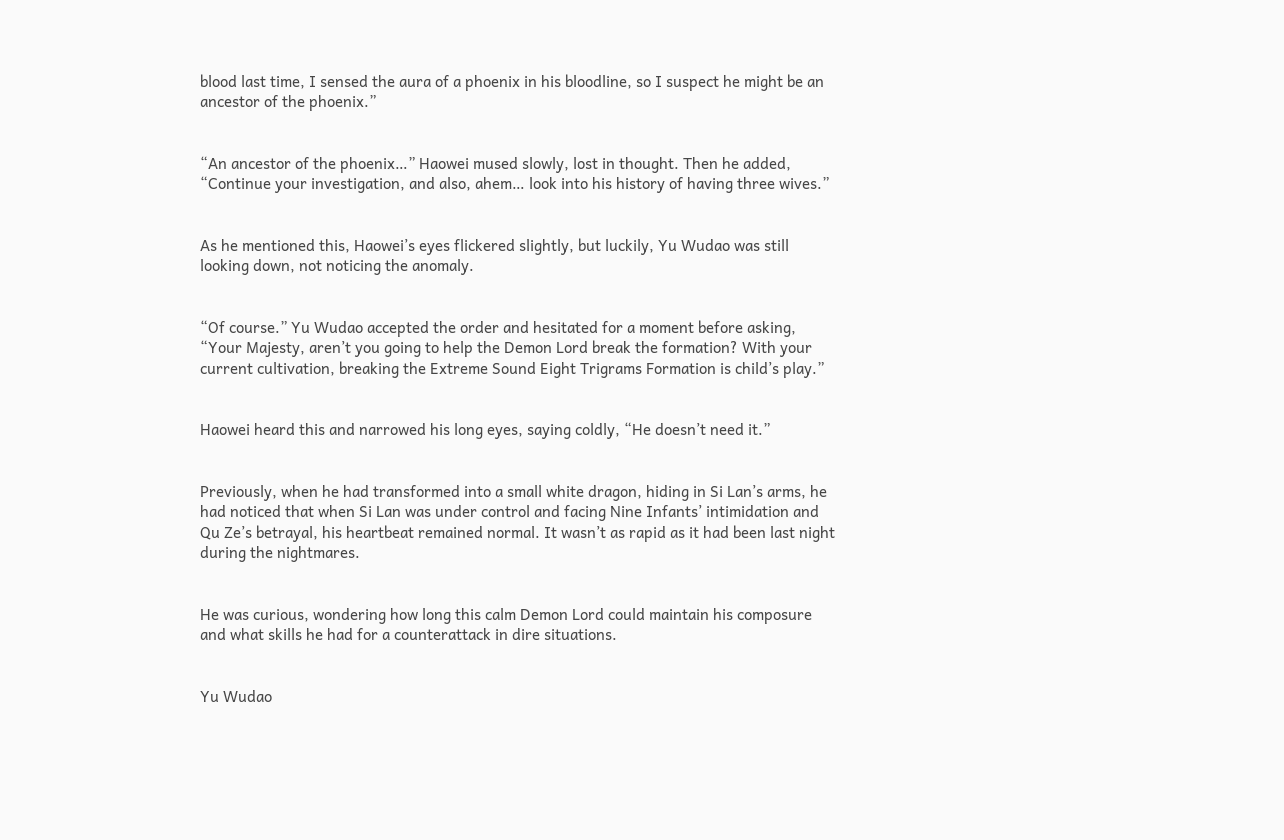blood last time, I sensed the aura of a phoenix in his bloodline, so I suspect he might be an ancestor of the phoenix.”


“An ancestor of the phoenix…” Haowei mused slowly, lost in thought. Then he added, “Continue your investigation, and also, ahem… look into his history of having three wives.”


As he mentioned this, Haowei’s eyes flickered slightly, but luckily, Yu Wudao was still looking down, not noticing the anomaly.


“Of course.” Yu Wudao accepted the order and hesitated for a moment before asking, “Your Majesty, aren’t you going to help the Demon Lord break the formation? With your current cultivation, breaking the Extreme Sound Eight Trigrams Formation is child’s play.”


Haowei heard this and narrowed his long eyes, saying coldly, “He doesn’t need it.”


Previously, when he had transformed into a small white dragon, hiding in Si Lan’s arms, he had noticed that when Si Lan was under control and facing Nine Infants’ intimidation and Qu Ze’s betrayal, his heartbeat remained normal. It wasn’t as rapid as it had been last night during the nightmares.


He was curious, wondering how long this calm Demon Lord could maintain his composure and what skills he had for a counterattack in dire situations.


Yu Wudao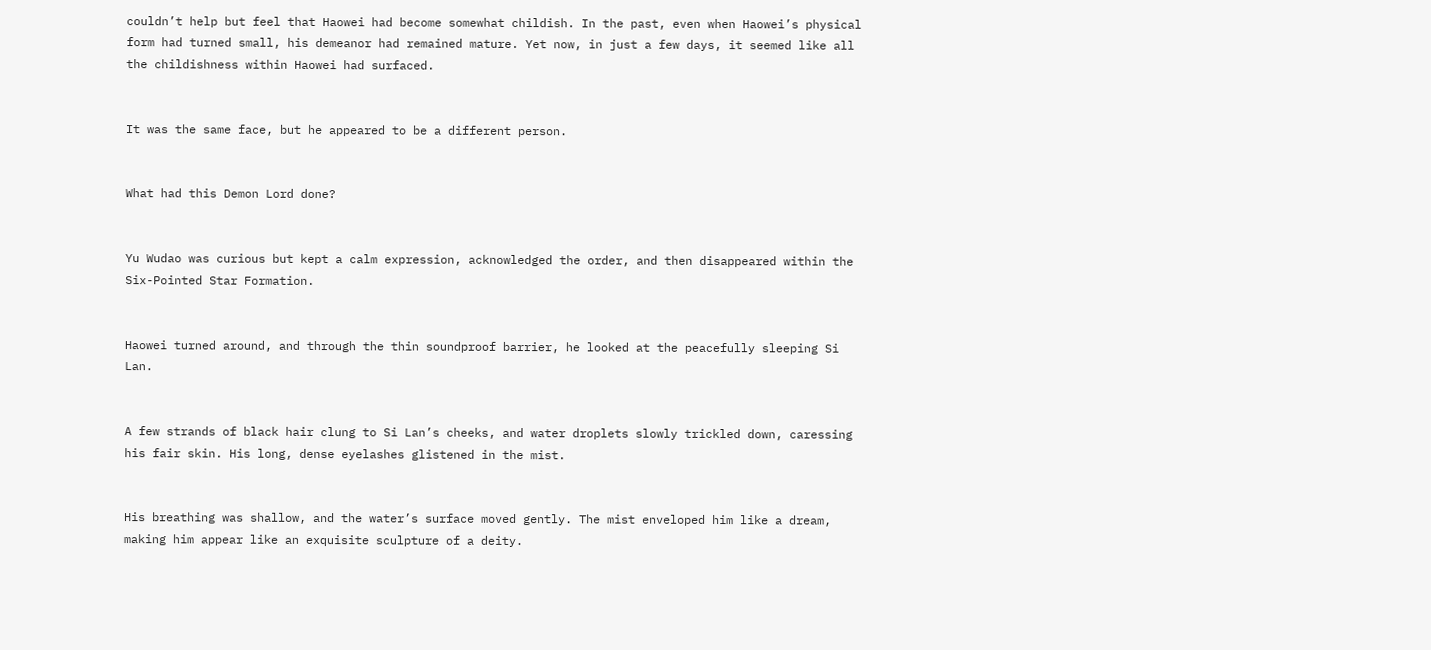couldn’t help but feel that Haowei had become somewhat childish. In the past, even when Haowei’s physical form had turned small, his demeanor had remained mature. Yet now, in just a few days, it seemed like all the childishness within Haowei had surfaced.


It was the same face, but he appeared to be a different person.


What had this Demon Lord done?


Yu Wudao was curious but kept a calm expression, acknowledged the order, and then disappeared within the Six-Pointed Star Formation.


Haowei turned around, and through the thin soundproof barrier, he looked at the peacefully sleeping Si Lan.


A few strands of black hair clung to Si Lan’s cheeks, and water droplets slowly trickled down, caressing his fair skin. His long, dense eyelashes glistened in the mist.


His breathing was shallow, and the water’s surface moved gently. The mist enveloped him like a dream, making him appear like an exquisite sculpture of a deity.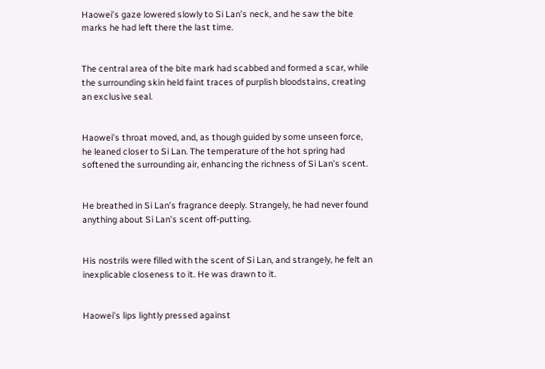Haowei’s gaze lowered slowly to Si Lan’s neck, and he saw the bite marks he had left there the last time.


The central area of the bite mark had scabbed and formed a scar, while the surrounding skin held faint traces of purplish bloodstains, creating an exclusive seal.


Haowei’s throat moved, and, as though guided by some unseen force, he leaned closer to Si Lan. The temperature of the hot spring had softened the surrounding air, enhancing the richness of Si Lan’s scent.


He breathed in Si Lan’s fragrance deeply. Strangely, he had never found anything about Si Lan’s scent off-putting.


His nostrils were filled with the scent of Si Lan, and strangely, he felt an inexplicable closeness to it. He was drawn to it.


Haowei’s lips lightly pressed against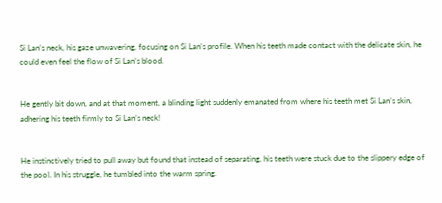Si Lan’s neck, his gaze unwavering, focusing on Si Lan’s profile. When his teeth made contact with the delicate skin, he could even feel the flow of Si Lan’s blood.


He gently bit down, and at that moment, a blinding light suddenly emanated from where his teeth met Si Lan’s skin, adhering his teeth firmly to Si Lan’s neck!


He instinctively tried to pull away but found that instead of separating, his teeth were stuck due to the slippery edge of the pool. In his struggle, he tumbled into the warm spring.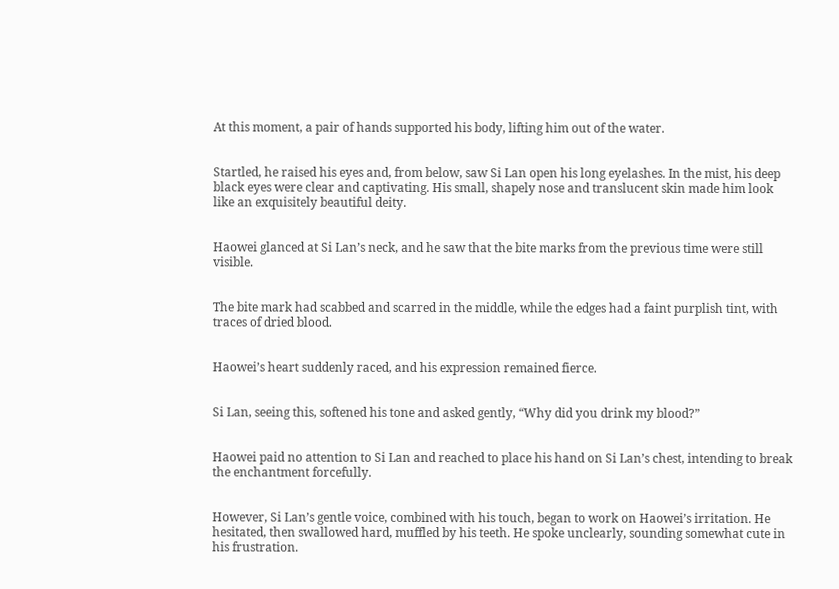At this moment, a pair of hands supported his body, lifting him out of the water.


Startled, he raised his eyes and, from below, saw Si Lan open his long eyelashes. In the mist, his deep black eyes were clear and captivating. His small, shapely nose and translucent skin made him look like an exquisitely beautiful deity.


Haowei glanced at Si Lan’s neck, and he saw that the bite marks from the previous time were still visible.


The bite mark had scabbed and scarred in the middle, while the edges had a faint purplish tint, with traces of dried blood.


Haowei’s heart suddenly raced, and his expression remained fierce.


Si Lan, seeing this, softened his tone and asked gently, “Why did you drink my blood?”


Haowei paid no attention to Si Lan and reached to place his hand on Si Lan’s chest, intending to break the enchantment forcefully.


However, Si Lan’s gentle voice, combined with his touch, began to work on Haowei’s irritation. He hesitated, then swallowed hard, muffled by his teeth. He spoke unclearly, sounding somewhat cute in his frustration.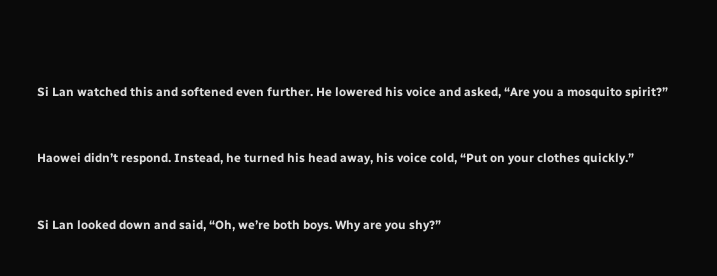Si Lan watched this and softened even further. He lowered his voice and asked, “Are you a mosquito spirit?”


Haowei didn’t respond. Instead, he turned his head away, his voice cold, “Put on your clothes quickly.”


Si Lan looked down and said, “Oh, we’re both boys. Why are you shy?”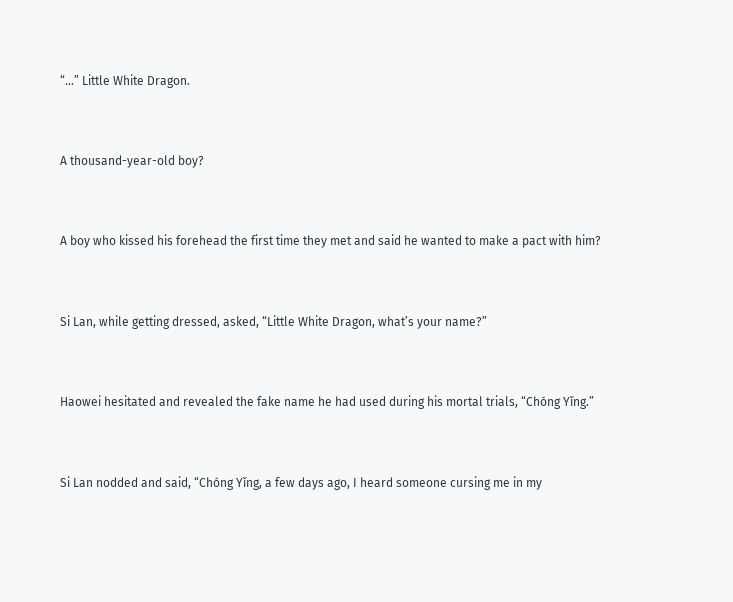“…” Little White Dragon.


A thousand-year-old boy?


A boy who kissed his forehead the first time they met and said he wanted to make a pact with him?


Si Lan, while getting dressed, asked, “Little White Dragon, what’s your name?”


Haowei hesitated and revealed the fake name he had used during his mortal trials, “Chóng Yǐng.”


Si Lan nodded and said, “Chóng Yǐng, a few days ago, I heard someone cursing me in my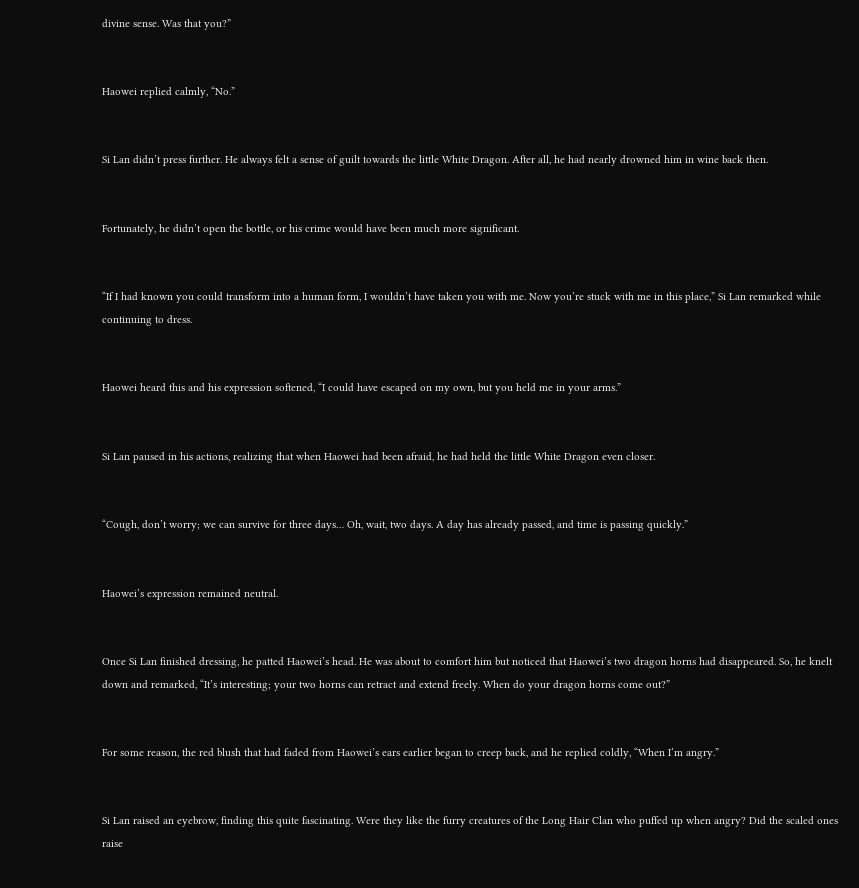divine sense. Was that you?”


Haowei replied calmly, “No.”


Si Lan didn’t press further. He always felt a sense of guilt towards the little White Dragon. After all, he had nearly drowned him in wine back then.


Fortunately, he didn’t open the bottle, or his crime would have been much more significant.


“If I had known you could transform into a human form, I wouldn’t have taken you with me. Now you’re stuck with me in this place,” Si Lan remarked while continuing to dress.


Haowei heard this and his expression softened, “I could have escaped on my own, but you held me in your arms.”


Si Lan paused in his actions, realizing that when Haowei had been afraid, he had held the little White Dragon even closer.


“Cough, don’t worry; we can survive for three days… Oh, wait, two days. A day has already passed, and time is passing quickly.”


Haowei’s expression remained neutral.


Once Si Lan finished dressing, he patted Haowei’s head. He was about to comfort him but noticed that Haowei’s two dragon horns had disappeared. So, he knelt down and remarked, “It’s interesting; your two horns can retract and extend freely. When do your dragon horns come out?”


For some reason, the red blush that had faded from Haowei’s ears earlier began to creep back, and he replied coldly, “When I’m angry.”


Si Lan raised an eyebrow, finding this quite fascinating. Were they like the furry creatures of the Long Hair Clan who puffed up when angry? Did the scaled ones raise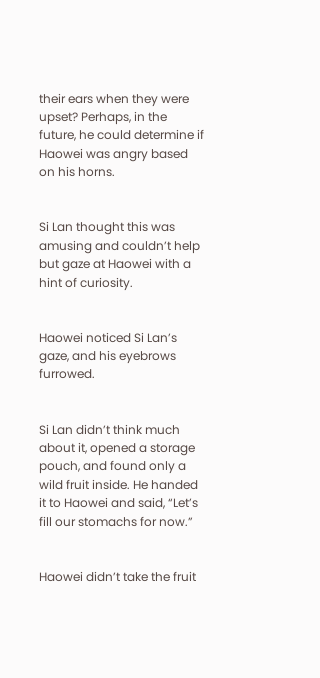their ears when they were upset? Perhaps, in the future, he could determine if Haowei was angry based on his horns.


Si Lan thought this was amusing and couldn’t help but gaze at Haowei with a hint of curiosity.


Haowei noticed Si Lan’s gaze, and his eyebrows furrowed.


Si Lan didn’t think much about it, opened a storage pouch, and found only a wild fruit inside. He handed it to Haowei and said, “Let’s fill our stomachs for now.”


Haowei didn’t take the fruit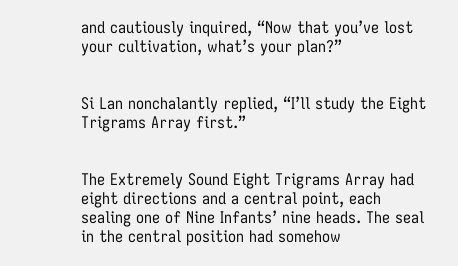and cautiously inquired, “Now that you’ve lost your cultivation, what’s your plan?”


Si Lan nonchalantly replied, “I’ll study the Eight Trigrams Array first.”


The Extremely Sound Eight Trigrams Array had eight directions and a central point, each sealing one of Nine Infants’ nine heads. The seal in the central position had somehow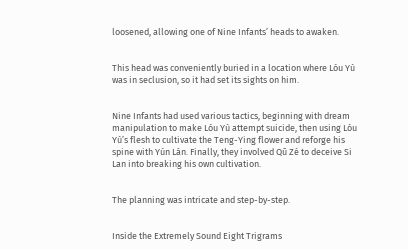loosened, allowing one of Nine Infants’ heads to awaken.


This head was conveniently buried in a location where Lóu Yù was in seclusion, so it had set its sights on him.


Nine Infants had used various tactics, beginning with dream manipulation to make Lóu Yù attempt suicide, then using Lóu Yù’s flesh to cultivate the Teng-Ying flower and reforge his spine with Yún Lán. Finally, they involved Qū Zé to deceive Si Lan into breaking his own cultivation.


The planning was intricate and step-by-step.


Inside the Extremely Sound Eight Trigrams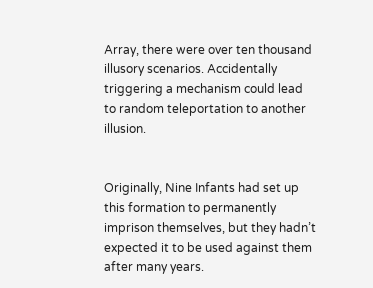Array, there were over ten thousand illusory scenarios. Accidentally triggering a mechanism could lead to random teleportation to another illusion.


Originally, Nine Infants had set up this formation to permanently imprison themselves, but they hadn’t expected it to be used against them after many years.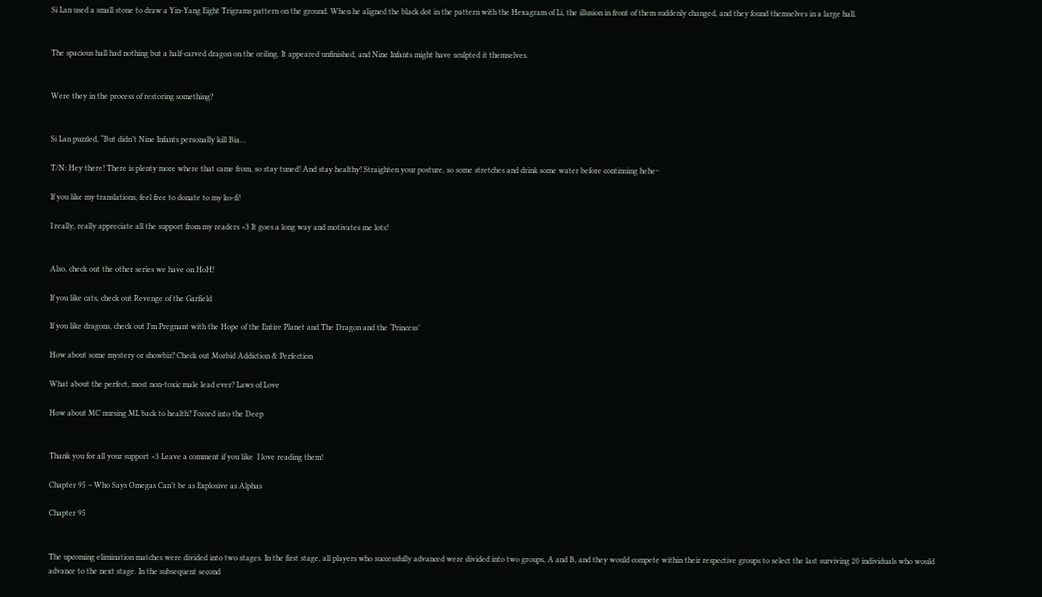Si Lan used a small stone to draw a Yin-Yang Eight Trigrams pattern on the ground. When he aligned the black dot in the pattern with the Hexagram of Li, the illusion in front of them suddenly changed, and they found themselves in a large hall.


The spacious hall had nothing but a half-carved dragon on the ceiling. It appeared unfinished, and Nine Infants might have sculpted it themselves.


Were they in the process of restoring something?


Si Lan puzzled, “But didn’t Nine Infants personally kill Bia…

T/N: Hey there! There is plenty more where that came from, so stay tuned! And stay healthy! Straighten your posture, so some stretches and drink some water before continuing hehe~

If you like my translations, feel free to donate to my ko-fi!

I really, really appreciate all the support from my readers <3 It goes a long way and motivates me lots!


Also, check out the other series we have on HoH!

If you like cats, check out Revenge of the Garfield

If you like dragons, check out I’m Pregnant with the Hope of the Entire Planet and The Dragon and the ‘Princess’

How about some mystery or showbiz? Check out Morbid Addiction & Perfection

What about the perfect, most non-toxic male lead ever? Laws of Love

How about MC nursing ML back to health? Forced into the Deep


Thank you for all your support <3 Leave a comment if you like  I love reading them!

Chapter 95 – Who Says Omegas Can’t be as Explosive as Alphas

Chapter 95


The upcoming elimination matches were divided into two stages. In the first stage, all players who successfully advanced were divided into two groups, A and B, and they would compete within their respective groups to select the last surviving 20 individuals who would advance to the next stage. In the subsequent second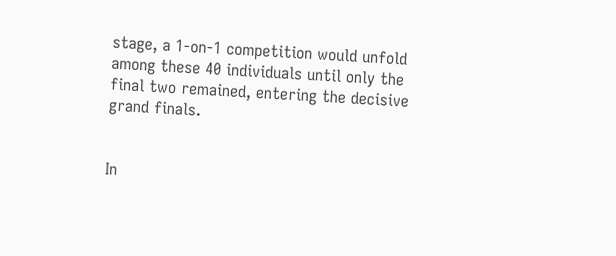stage, a 1-on-1 competition would unfold among these 40 individuals until only the final two remained, entering the decisive grand finals.


In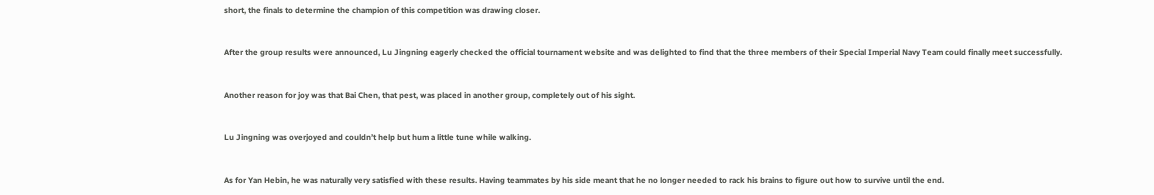short, the finals to determine the champion of this competition was drawing closer.


After the group results were announced, Lu Jingning eagerly checked the official tournament website and was delighted to find that the three members of their Special Imperial Navy Team could finally meet successfully.


Another reason for joy was that Bai Chen, that pest, was placed in another group, completely out of his sight.


Lu Jingning was overjoyed and couldn’t help but hum a little tune while walking.


As for Yan Hebin, he was naturally very satisfied with these results. Having teammates by his side meant that he no longer needed to rack his brains to figure out how to survive until the end.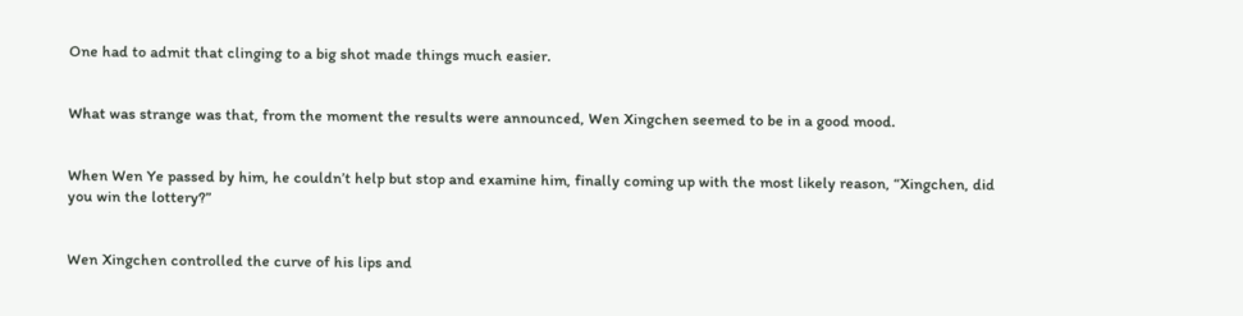One had to admit that clinging to a big shot made things much easier.


What was strange was that, from the moment the results were announced, Wen Xingchen seemed to be in a good mood.


When Wen Ye passed by him, he couldn’t help but stop and examine him, finally coming up with the most likely reason, “Xingchen, did you win the lottery?”


Wen Xingchen controlled the curve of his lips and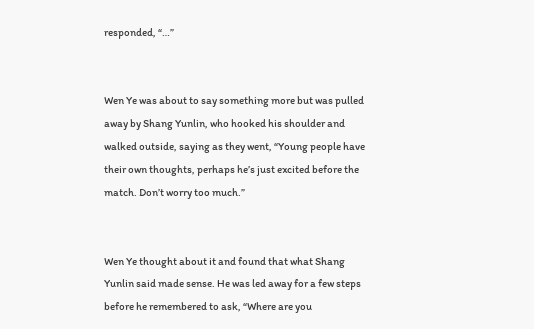responded, “…”


Wen Ye was about to say something more but was pulled away by Shang Yunlin, who hooked his shoulder and walked outside, saying as they went, “Young people have their own thoughts, perhaps he’s just excited before the match. Don’t worry too much.”


Wen Ye thought about it and found that what Shang Yunlin said made sense. He was led away for a few steps before he remembered to ask, “Where are you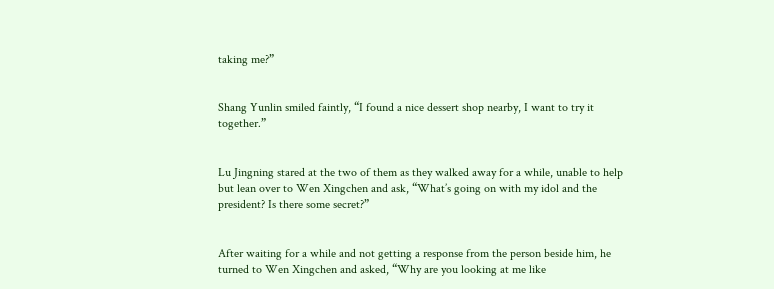taking me?”


Shang Yunlin smiled faintly, “I found a nice dessert shop nearby, I want to try it together.”


Lu Jingning stared at the two of them as they walked away for a while, unable to help but lean over to Wen Xingchen and ask, “What’s going on with my idol and the president? Is there some secret?”


After waiting for a while and not getting a response from the person beside him, he turned to Wen Xingchen and asked, “Why are you looking at me like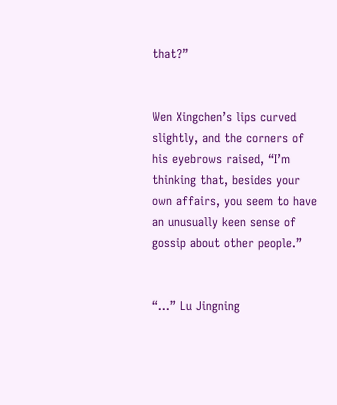that?”


Wen Xingchen’s lips curved slightly, and the corners of his eyebrows raised, “I’m thinking that, besides your own affairs, you seem to have an unusually keen sense of gossip about other people.”


“…” Lu Jingning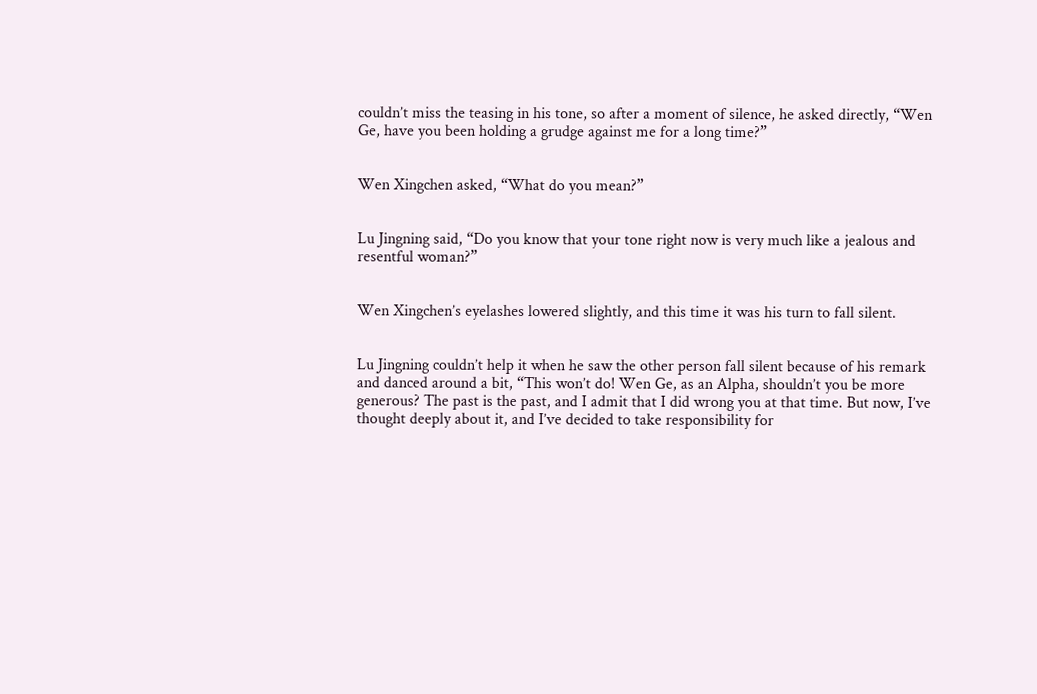couldn’t miss the teasing in his tone, so after a moment of silence, he asked directly, “Wen Ge, have you been holding a grudge against me for a long time?”


Wen Xingchen asked, “What do you mean?”


Lu Jingning said, “Do you know that your tone right now is very much like a jealous and resentful woman?”


Wen Xingchen’s eyelashes lowered slightly, and this time it was his turn to fall silent.


Lu Jingning couldn’t help it when he saw the other person fall silent because of his remark and danced around a bit, “This won’t do! Wen Ge, as an Alpha, shouldn’t you be more generous? The past is the past, and I admit that I did wrong you at that time. But now, I’ve thought deeply about it, and I’ve decided to take responsibility for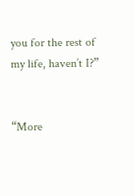you for the rest of my life, haven’t I?”


“More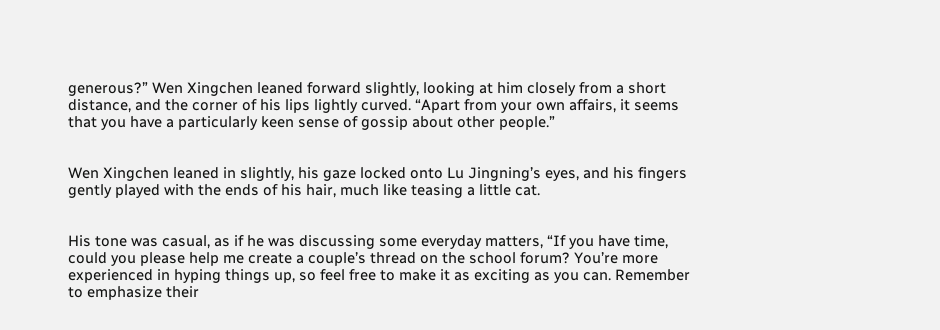generous?” Wen Xingchen leaned forward slightly, looking at him closely from a short distance, and the corner of his lips lightly curved. “Apart from your own affairs, it seems that you have a particularly keen sense of gossip about other people.”


Wen Xingchen leaned in slightly, his gaze locked onto Lu Jingning’s eyes, and his fingers gently played with the ends of his hair, much like teasing a little cat.


His tone was casual, as if he was discussing some everyday matters, “If you have time, could you please help me create a couple’s thread on the school forum? You’re more experienced in hyping things up, so feel free to make it as exciting as you can. Remember to emphasize their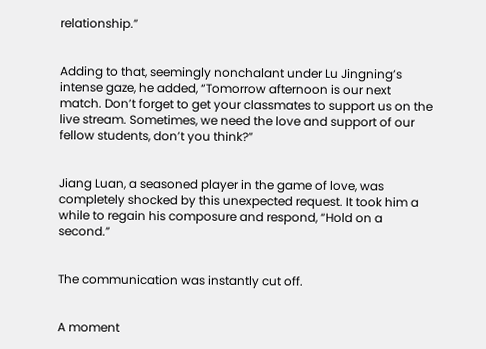relationship.”


Adding to that, seemingly nonchalant under Lu Jingning’s intense gaze, he added, “Tomorrow afternoon is our next match. Don’t forget to get your classmates to support us on the live stream. Sometimes, we need the love and support of our fellow students, don’t you think?”


Jiang Luan, a seasoned player in the game of love, was completely shocked by this unexpected request. It took him a while to regain his composure and respond, “Hold on a second.”


The communication was instantly cut off.


A moment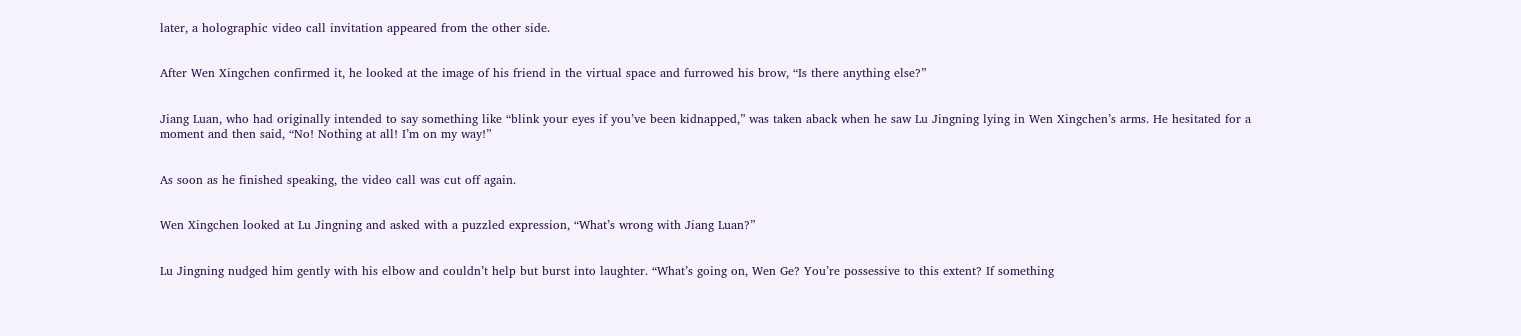later, a holographic video call invitation appeared from the other side.


After Wen Xingchen confirmed it, he looked at the image of his friend in the virtual space and furrowed his brow, “Is there anything else?”


Jiang Luan, who had originally intended to say something like “blink your eyes if you’ve been kidnapped,” was taken aback when he saw Lu Jingning lying in Wen Xingchen’s arms. He hesitated for a moment and then said, “No! Nothing at all! I’m on my way!”


As soon as he finished speaking, the video call was cut off again.


Wen Xingchen looked at Lu Jingning and asked with a puzzled expression, “What’s wrong with Jiang Luan?”


Lu Jingning nudged him gently with his elbow and couldn’t help but burst into laughter. “What’s going on, Wen Ge? You’re possessive to this extent? If something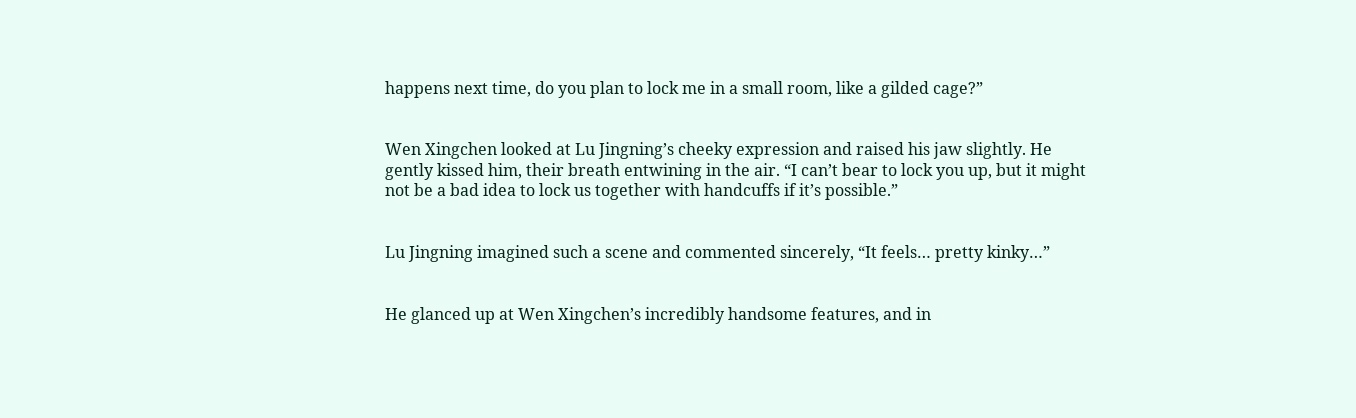happens next time, do you plan to lock me in a small room, like a gilded cage?”


Wen Xingchen looked at Lu Jingning’s cheeky expression and raised his jaw slightly. He gently kissed him, their breath entwining in the air. “I can’t bear to lock you up, but it might not be a bad idea to lock us together with handcuffs if it’s possible.”


Lu Jingning imagined such a scene and commented sincerely, “It feels… pretty kinky…”


He glanced up at Wen Xingchen’s incredibly handsome features, and in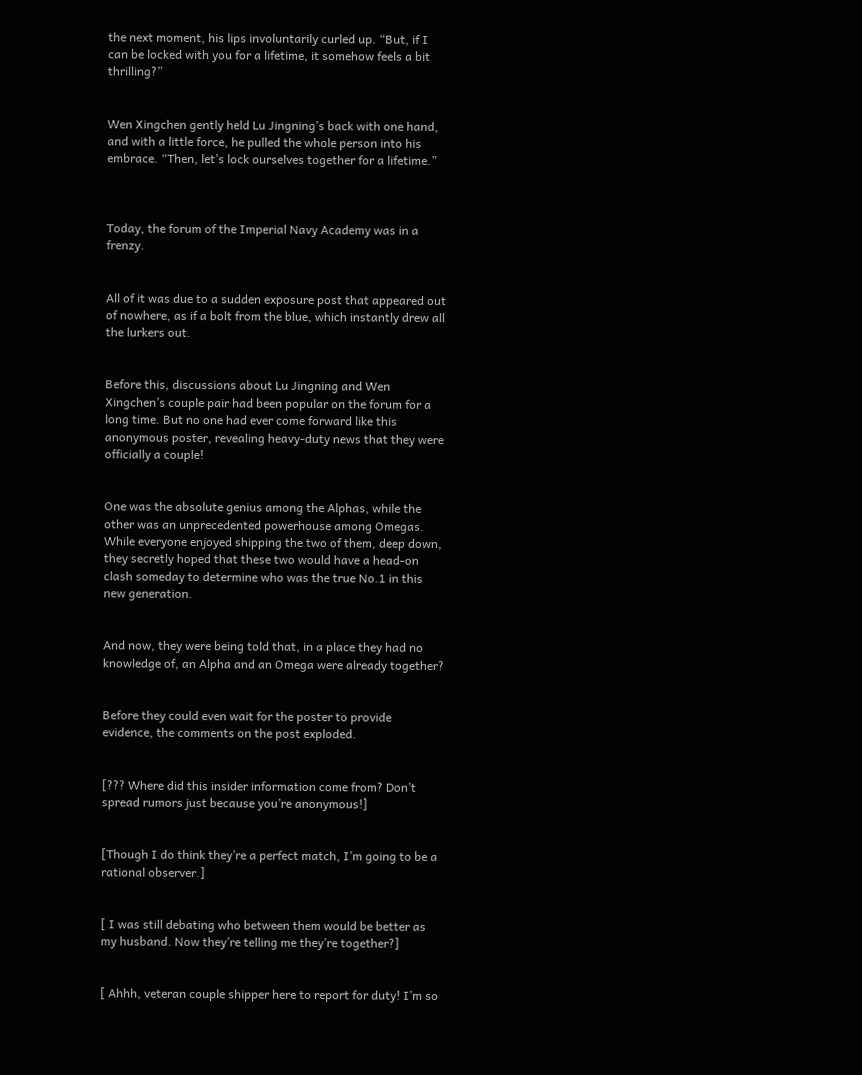the next moment, his lips involuntarily curled up. “But, if I can be locked with you for a lifetime, it somehow feels a bit thrilling?”


Wen Xingchen gently held Lu Jingning’s back with one hand, and with a little force, he pulled the whole person into his embrace. “Then, let’s lock ourselves together for a lifetime.”



Today, the forum of the Imperial Navy Academy was in a frenzy.


All of it was due to a sudden exposure post that appeared out of nowhere, as if a bolt from the blue, which instantly drew all the lurkers out.


Before this, discussions about Lu Jingning and Wen Xingchen’s couple pair had been popular on the forum for a long time. But no one had ever come forward like this anonymous poster, revealing heavy-duty news that they were officially a couple!


One was the absolute genius among the Alphas, while the other was an unprecedented powerhouse among Omegas. While everyone enjoyed shipping the two of them, deep down, they secretly hoped that these two would have a head-on clash someday to determine who was the true No.1 in this new generation.


And now, they were being told that, in a place they had no knowledge of, an Alpha and an Omega were already together?


Before they could even wait for the poster to provide evidence, the comments on the post exploded.


[??? Where did this insider information come from? Don’t spread rumors just because you’re anonymous!]


[Though I do think they’re a perfect match, I’m going to be a rational observer.]


[ I was still debating who between them would be better as my husband. Now they’re telling me they’re together?]


[ Ahhh, veteran couple shipper here to report for duty! I’m so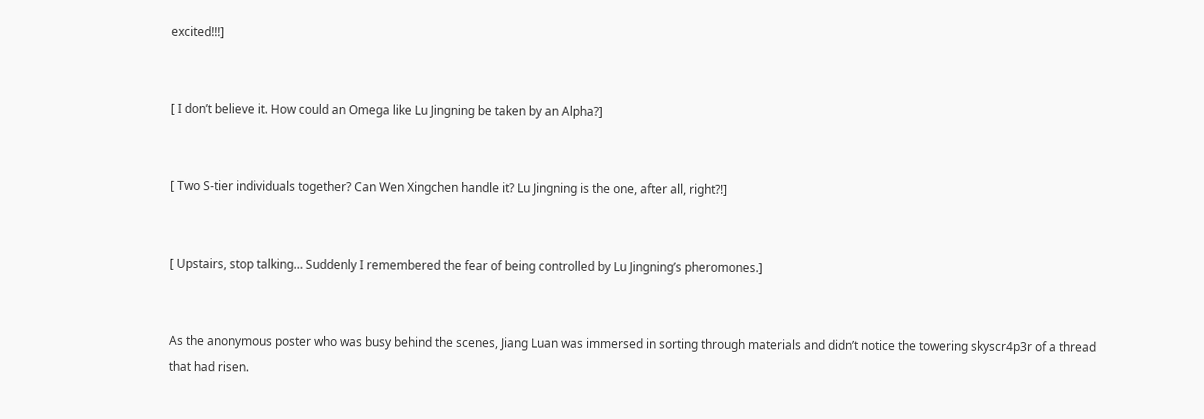excited!!!]


[ I don’t believe it. How could an Omega like Lu Jingning be taken by an Alpha?]


[ Two S-tier individuals together? Can Wen Xingchen handle it? Lu Jingning is the one, after all, right?!]


[ Upstairs, stop talking… Suddenly I remembered the fear of being controlled by Lu Jingning’s pheromones.]


As the anonymous poster who was busy behind the scenes, Jiang Luan was immersed in sorting through materials and didn’t notice the towering skyscr4p3r of a thread that had risen.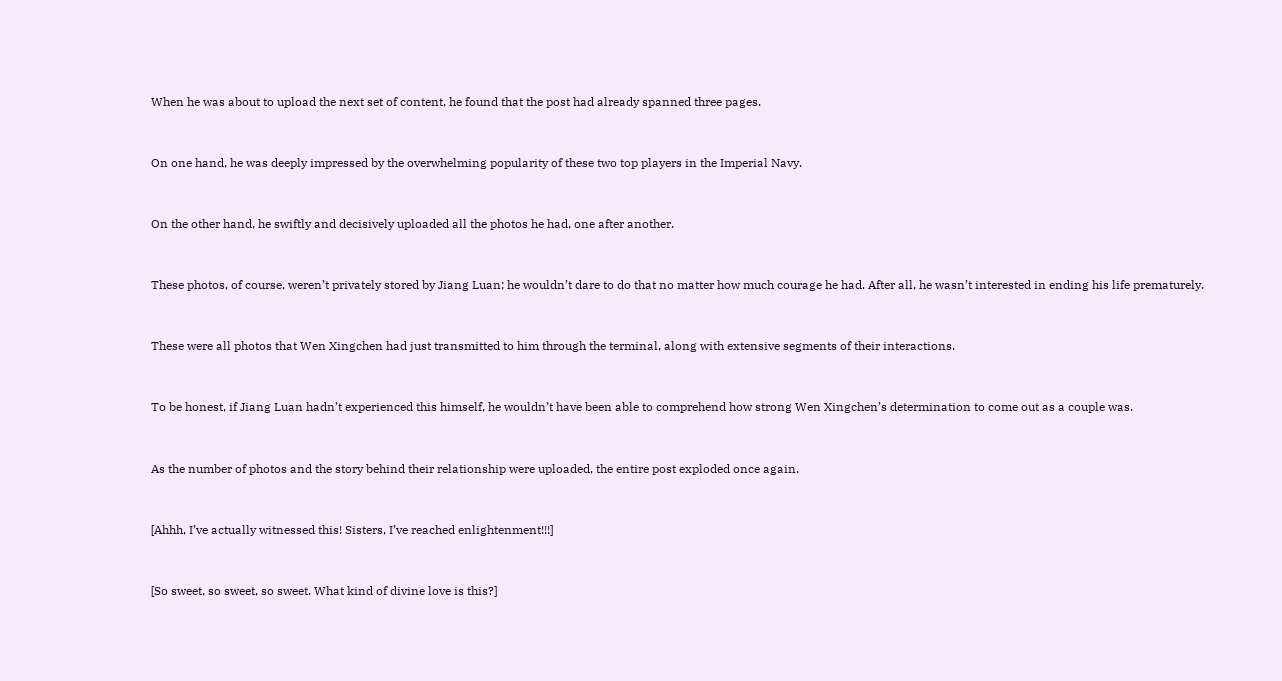When he was about to upload the next set of content, he found that the post had already spanned three pages.


On one hand, he was deeply impressed by the overwhelming popularity of these two top players in the Imperial Navy.


On the other hand, he swiftly and decisively uploaded all the photos he had, one after another.


These photos, of course, weren’t privately stored by Jiang Luan; he wouldn’t dare to do that no matter how much courage he had. After all, he wasn’t interested in ending his life prematurely.


These were all photos that Wen Xingchen had just transmitted to him through the terminal, along with extensive segments of their interactions.


To be honest, if Jiang Luan hadn’t experienced this himself, he wouldn’t have been able to comprehend how strong Wen Xingchen’s determination to come out as a couple was.


As the number of photos and the story behind their relationship were uploaded, the entire post exploded once again.


[Ahhh, I’ve actually witnessed this! Sisters, I’ve reached enlightenment!!!]


[So sweet, so sweet, so sweet. What kind of divine love is this?]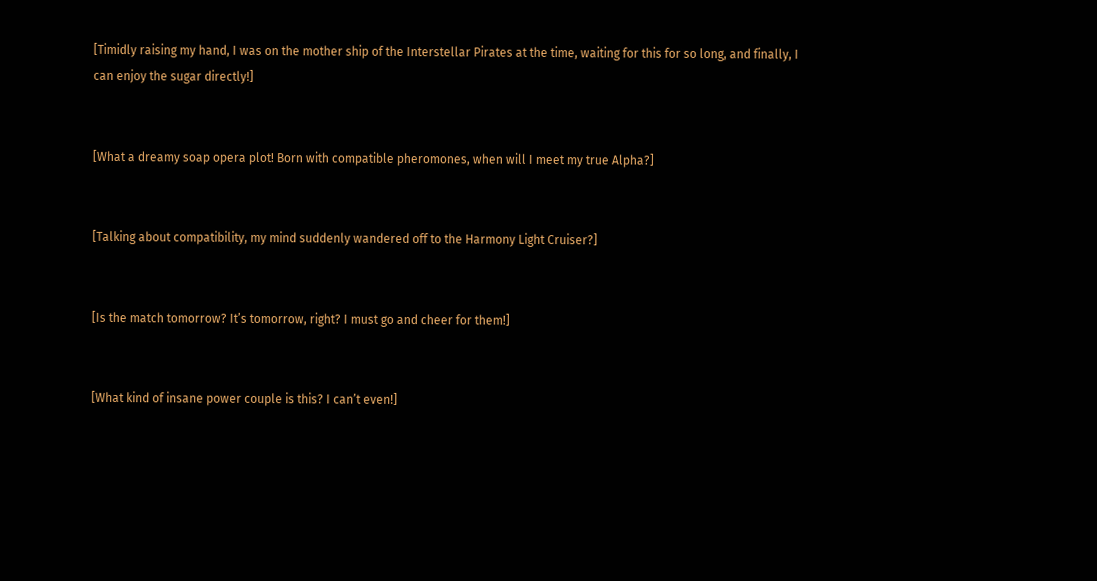[Timidly raising my hand, I was on the mother ship of the Interstellar Pirates at the time, waiting for this for so long, and finally, I can enjoy the sugar directly!]


[What a dreamy soap opera plot! Born with compatible pheromones, when will I meet my true Alpha?]


[Talking about compatibility, my mind suddenly wandered off to the Harmony Light Cruiser?]


[Is the match tomorrow? It’s tomorrow, right? I must go and cheer for them!]


[What kind of insane power couple is this? I can’t even!]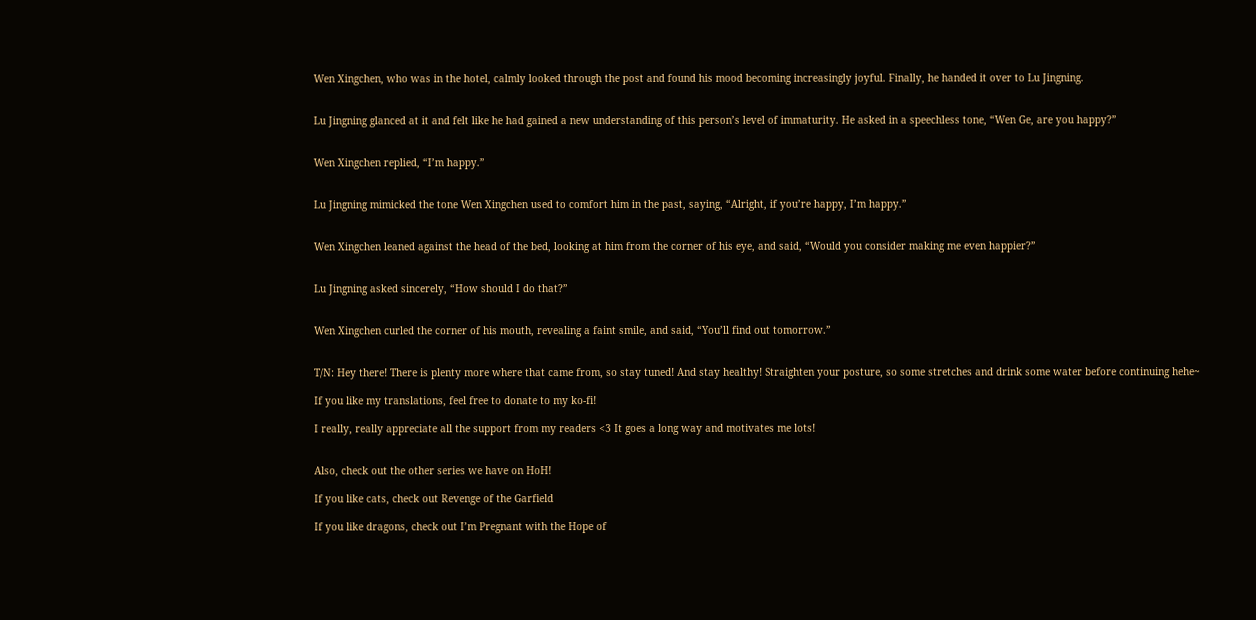Wen Xingchen, who was in the hotel, calmly looked through the post and found his mood becoming increasingly joyful. Finally, he handed it over to Lu Jingning.


Lu Jingning glanced at it and felt like he had gained a new understanding of this person’s level of immaturity. He asked in a speechless tone, “Wen Ge, are you happy?”


Wen Xingchen replied, “I’m happy.”


Lu Jingning mimicked the tone Wen Xingchen used to comfort him in the past, saying, “Alright, if you’re happy, I’m happy.”


Wen Xingchen leaned against the head of the bed, looking at him from the corner of his eye, and said, “Would you consider making me even happier?”


Lu Jingning asked sincerely, “How should I do that?”


Wen Xingchen curled the corner of his mouth, revealing a faint smile, and said, “You’ll find out tomorrow.”


T/N: Hey there! There is plenty more where that came from, so stay tuned! And stay healthy! Straighten your posture, so some stretches and drink some water before continuing hehe~

If you like my translations, feel free to donate to my ko-fi!

I really, really appreciate all the support from my readers <3 It goes a long way and motivates me lots!


Also, check out the other series we have on HoH!

If you like cats, check out Revenge of the Garfield

If you like dragons, check out I’m Pregnant with the Hope of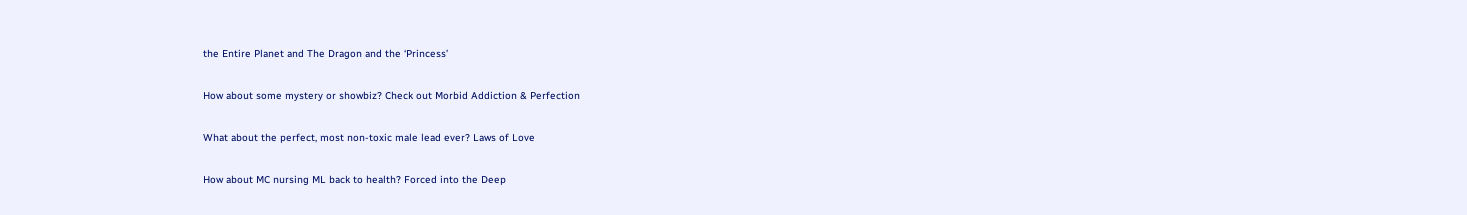the Entire Planet and The Dragon and the ‘Princess’

How about some mystery or showbiz? Check out Morbid Addiction & Perfection

What about the perfect, most non-toxic male lead ever? Laws of Love

How about MC nursing ML back to health? Forced into the Deep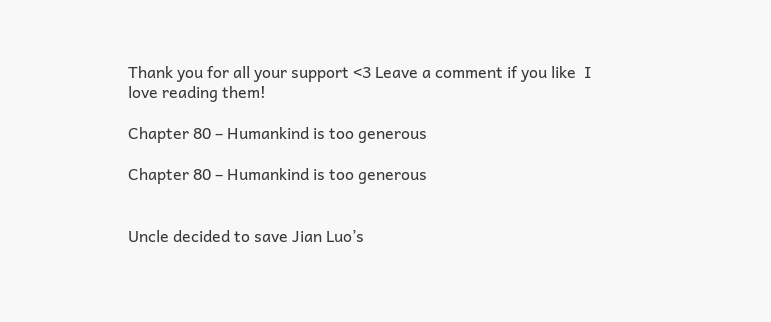Thank you for all your support <3 Leave a comment if you like  I love reading them!

Chapter 80 – Humankind is too generous

Chapter 80 – Humankind is too generous


Uncle decided to save Jian Luo’s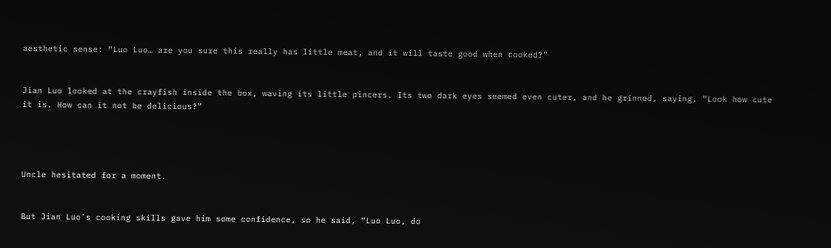aesthetic sense: “Luo Luo… are you sure this really has little meat, and it will taste good when cooked?”


Jian Luo looked at the crayfish inside the box, waving its little pincers. Its two dark eyes seemed even cuter, and he grinned, saying, “Look how cute it is. How can it not be delicious?”




Uncle hesitated for a moment.


But Jian Luo’s cooking skills gave him some confidence, so he said, “Luo Luo, do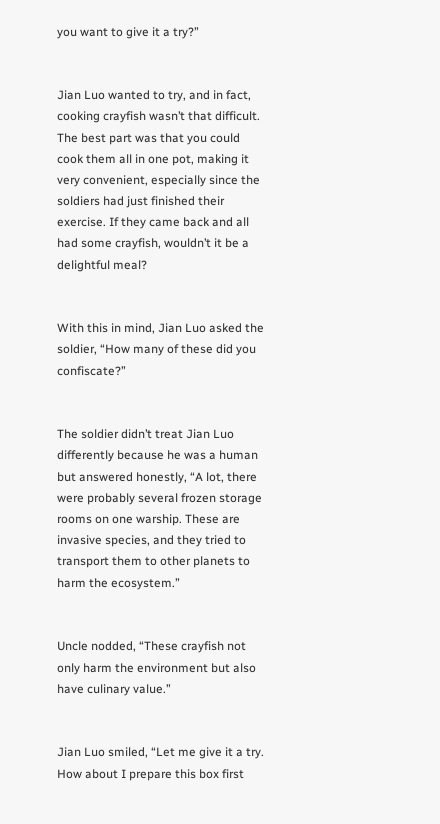you want to give it a try?”


Jian Luo wanted to try, and in fact, cooking crayfish wasn’t that difficult. The best part was that you could cook them all in one pot, making it very convenient, especially since the soldiers had just finished their exercise. If they came back and all had some crayfish, wouldn’t it be a delightful meal?


With this in mind, Jian Luo asked the soldier, “How many of these did you confiscate?”


The soldier didn’t treat Jian Luo differently because he was a human but answered honestly, “A lot, there were probably several frozen storage rooms on one warship. These are invasive species, and they tried to transport them to other planets to harm the ecosystem.”


Uncle nodded, “These crayfish not only harm the environment but also have culinary value.”


Jian Luo smiled, “Let me give it a try. How about I prepare this box first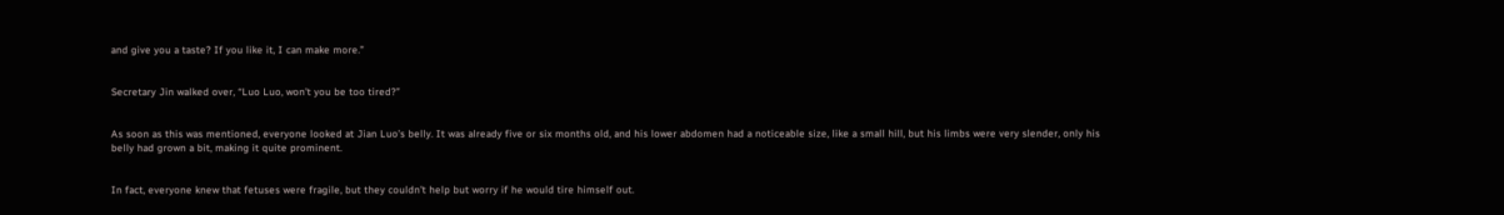and give you a taste? If you like it, I can make more.”


Secretary Jin walked over, “Luo Luo, won’t you be too tired?”


As soon as this was mentioned, everyone looked at Jian Luo’s belly. It was already five or six months old, and his lower abdomen had a noticeable size, like a small hill, but his limbs were very slender, only his belly had grown a bit, making it quite prominent.


In fact, everyone knew that fetuses were fragile, but they couldn’t help but worry if he would tire himself out.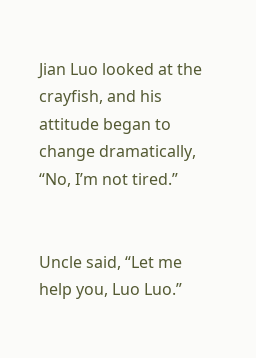Jian Luo looked at the crayfish, and his attitude began to change dramatically, “No, I’m not tired.”


Uncle said, “Let me help you, Luo Luo.”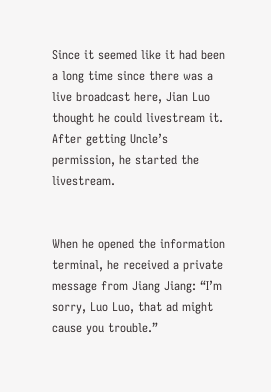Since it seemed like it had been a long time since there was a live broadcast here, Jian Luo thought he could livestream it. After getting Uncle’s permission, he started the livestream.


When he opened the information terminal, he received a private message from Jiang Jiang: “I’m sorry, Luo Luo, that ad might cause you trouble.”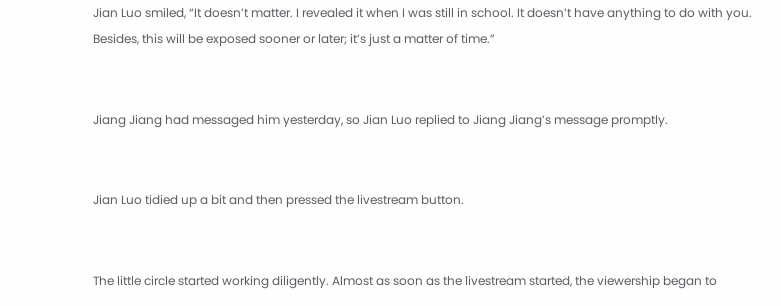Jian Luo smiled, “It doesn’t matter. I revealed it when I was still in school. It doesn’t have anything to do with you. Besides, this will be exposed sooner or later; it’s just a matter of time.”


Jiang Jiang had messaged him yesterday, so Jian Luo replied to Jiang Jiang’s message promptly.


Jian Luo tidied up a bit and then pressed the livestream button.


The little circle started working diligently. Almost as soon as the livestream started, the viewership began to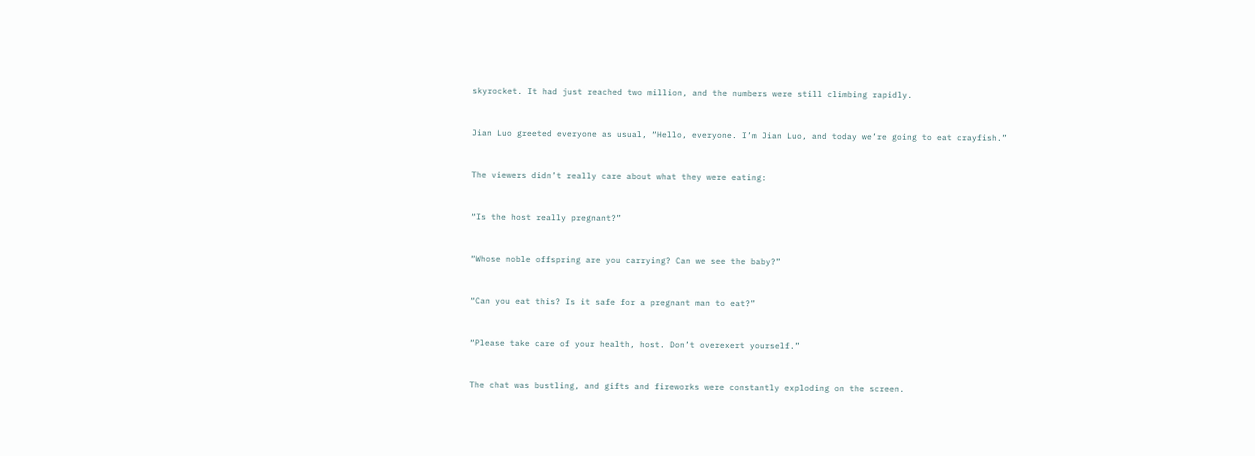skyrocket. It had just reached two million, and the numbers were still climbing rapidly.


Jian Luo greeted everyone as usual, “Hello, everyone. I’m Jian Luo, and today we’re going to eat crayfish.”


The viewers didn’t really care about what they were eating:


“Is the host really pregnant?”


“Whose noble offspring are you carrying? Can we see the baby?”


“Can you eat this? Is it safe for a pregnant man to eat?”


“Please take care of your health, host. Don’t overexert yourself.”


The chat was bustling, and gifts and fireworks were constantly exploding on the screen.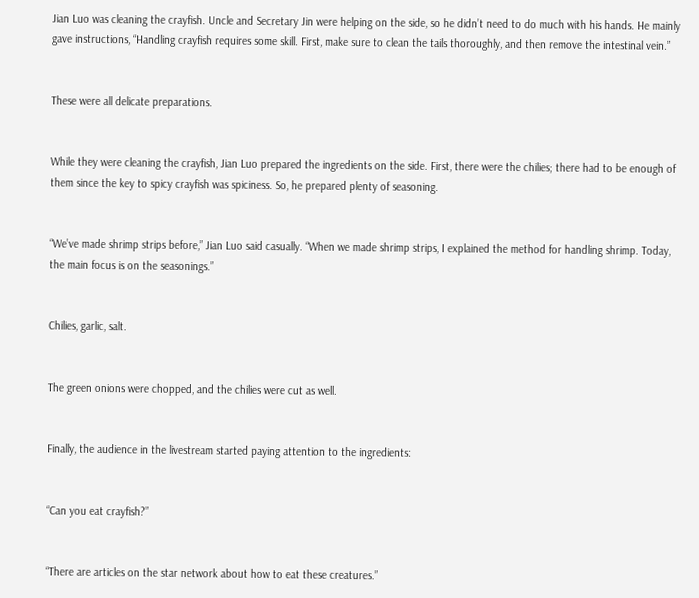Jian Luo was cleaning the crayfish. Uncle and Secretary Jin were helping on the side, so he didn’t need to do much with his hands. He mainly gave instructions, “Handling crayfish requires some skill. First, make sure to clean the tails thoroughly, and then remove the intestinal vein.”


These were all delicate preparations.


While they were cleaning the crayfish, Jian Luo prepared the ingredients on the side. First, there were the chilies; there had to be enough of them since the key to spicy crayfish was spiciness. So, he prepared plenty of seasoning.


“We’ve made shrimp strips before,” Jian Luo said casually. “When we made shrimp strips, I explained the method for handling shrimp. Today, the main focus is on the seasonings.”


Chilies, garlic, salt.


The green onions were chopped, and the chilies were cut as well.


Finally, the audience in the livestream started paying attention to the ingredients:


“Can you eat crayfish?”


“There are articles on the star network about how to eat these creatures.”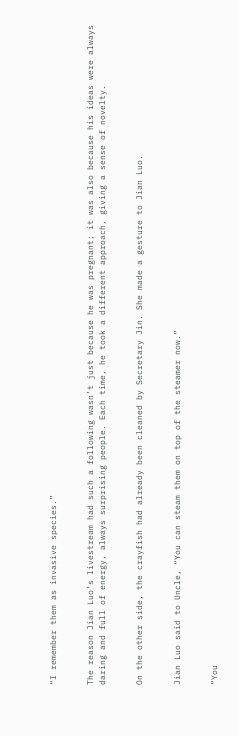“I remember them as invasive species.”


The reason Jian Luo’s livestream had such a following wasn’t just because he was pregnant; it was also because his ideas were always daring and full of energy, always surprising people. Each time, he took a different approach, giving a sense of novelty.


On the other side, the crayfish had already been cleaned by Secretary Jin. She made a gesture to Jian Luo.


Jian Luo said to Uncle, “You can steam them on top of the steamer now.”


“You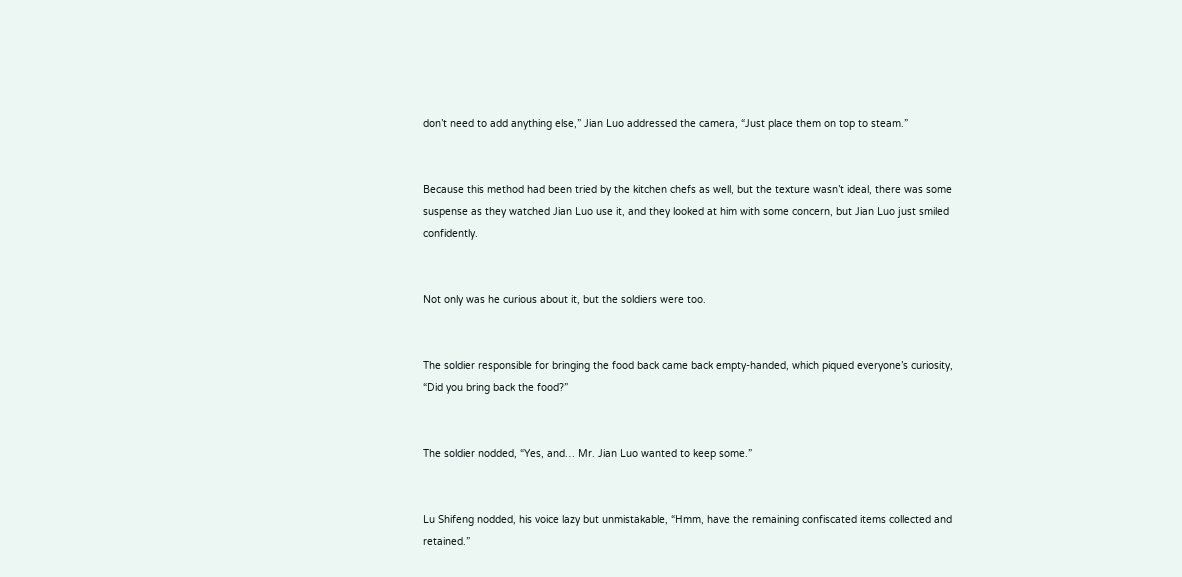don’t need to add anything else,” Jian Luo addressed the camera, “Just place them on top to steam.”


Because this method had been tried by the kitchen chefs as well, but the texture wasn’t ideal, there was some suspense as they watched Jian Luo use it, and they looked at him with some concern, but Jian Luo just smiled confidently.


Not only was he curious about it, but the soldiers were too.


The soldier responsible for bringing the food back came back empty-handed, which piqued everyone’s curiosity, “Did you bring back the food?”


The soldier nodded, “Yes, and… Mr. Jian Luo wanted to keep some.”


Lu Shifeng nodded, his voice lazy but unmistakable, “Hmm, have the remaining confiscated items collected and retained.”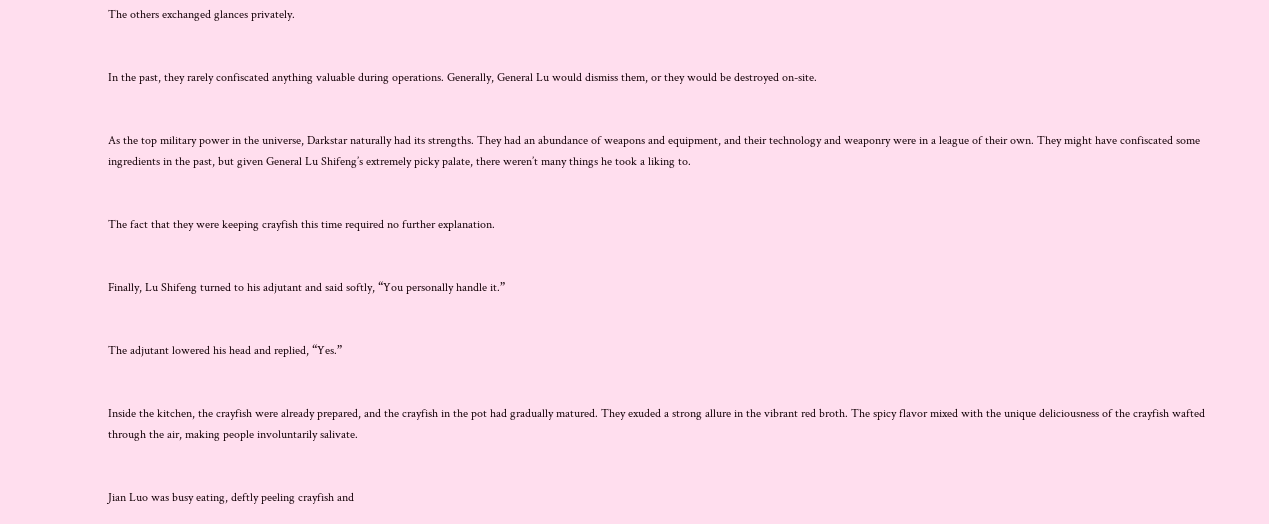The others exchanged glances privately.


In the past, they rarely confiscated anything valuable during operations. Generally, General Lu would dismiss them, or they would be destroyed on-site.


As the top military power in the universe, Darkstar naturally had its strengths. They had an abundance of weapons and equipment, and their technology and weaponry were in a league of their own. They might have confiscated some ingredients in the past, but given General Lu Shifeng’s extremely picky palate, there weren’t many things he took a liking to.


The fact that they were keeping crayfish this time required no further explanation.


Finally, Lu Shifeng turned to his adjutant and said softly, “You personally handle it.”


The adjutant lowered his head and replied, “Yes.”


Inside the kitchen, the crayfish were already prepared, and the crayfish in the pot had gradually matured. They exuded a strong allure in the vibrant red broth. The spicy flavor mixed with the unique deliciousness of the crayfish wafted through the air, making people involuntarily salivate.


Jian Luo was busy eating, deftly peeling crayfish and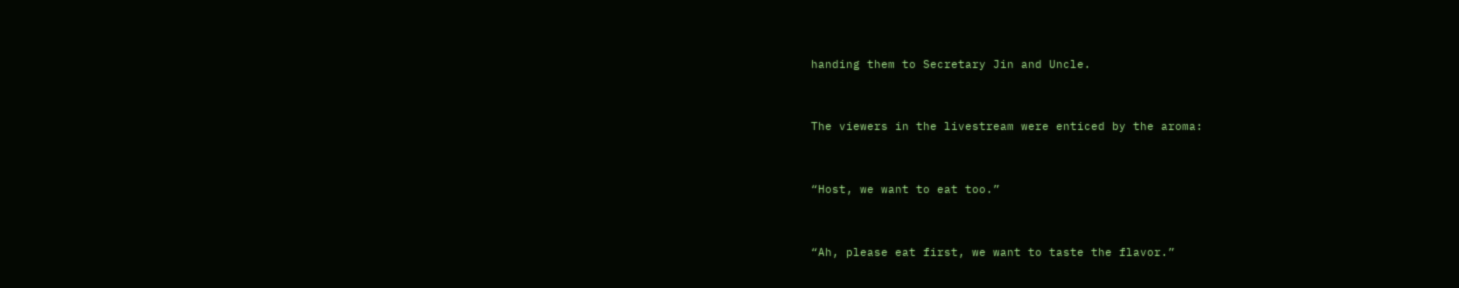handing them to Secretary Jin and Uncle.


The viewers in the livestream were enticed by the aroma:


“Host, we want to eat too.”


“Ah, please eat first, we want to taste the flavor.”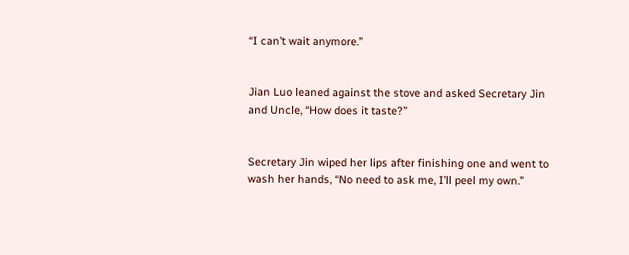“I can’t wait anymore.”


Jian Luo leaned against the stove and asked Secretary Jin and Uncle, “How does it taste?”


Secretary Jin wiped her lips after finishing one and went to wash her hands, “No need to ask me, I’ll peel my own.”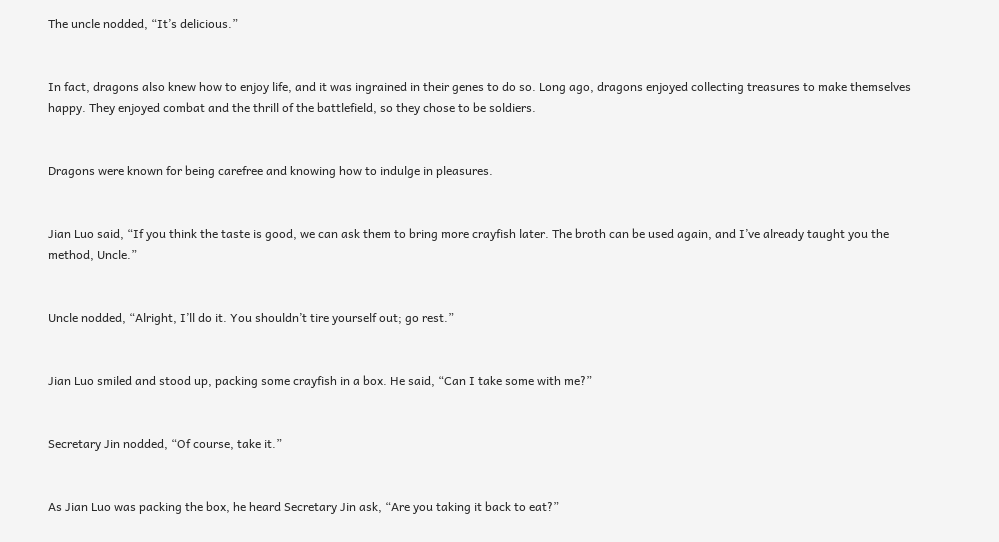The uncle nodded, “It’s delicious.”


In fact, dragons also knew how to enjoy life, and it was ingrained in their genes to do so. Long ago, dragons enjoyed collecting treasures to make themselves happy. They enjoyed combat and the thrill of the battlefield, so they chose to be soldiers.


Dragons were known for being carefree and knowing how to indulge in pleasures.


Jian Luo said, “If you think the taste is good, we can ask them to bring more crayfish later. The broth can be used again, and I’ve already taught you the method, Uncle.”


Uncle nodded, “Alright, I’ll do it. You shouldn’t tire yourself out; go rest.”


Jian Luo smiled and stood up, packing some crayfish in a box. He said, “Can I take some with me?”


Secretary Jin nodded, “Of course, take it.”


As Jian Luo was packing the box, he heard Secretary Jin ask, “Are you taking it back to eat?”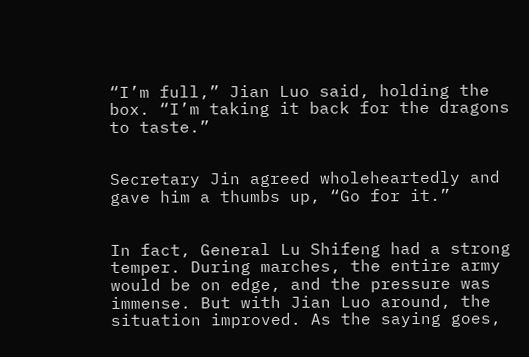“I’m full,” Jian Luo said, holding the box. “I’m taking it back for the dragons to taste.”


Secretary Jin agreed wholeheartedly and gave him a thumbs up, “Go for it.”


In fact, General Lu Shifeng had a strong temper. During marches, the entire army would be on edge, and the pressure was immense. But with Jian Luo around, the situation improved. As the saying goes,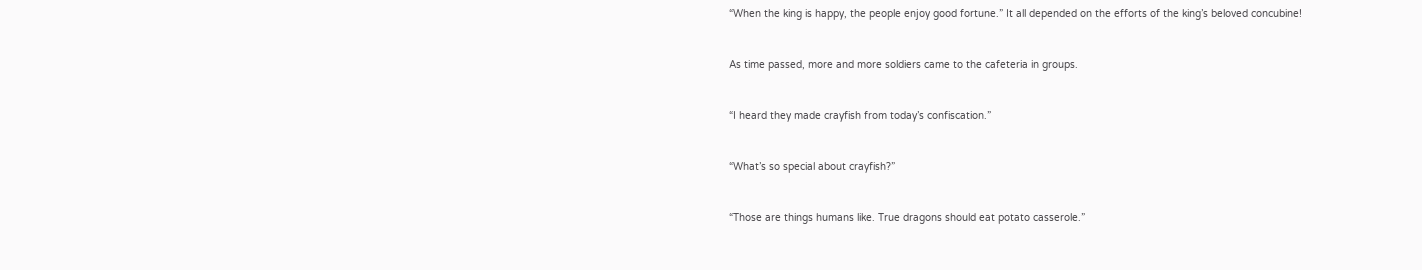“When the king is happy, the people enjoy good fortune.” It all depended on the efforts of the king’s beloved concubine!


As time passed, more and more soldiers came to the cafeteria in groups.


“I heard they made crayfish from today’s confiscation.”


“What’s so special about crayfish?”


“Those are things humans like. True dragons should eat potato casserole.”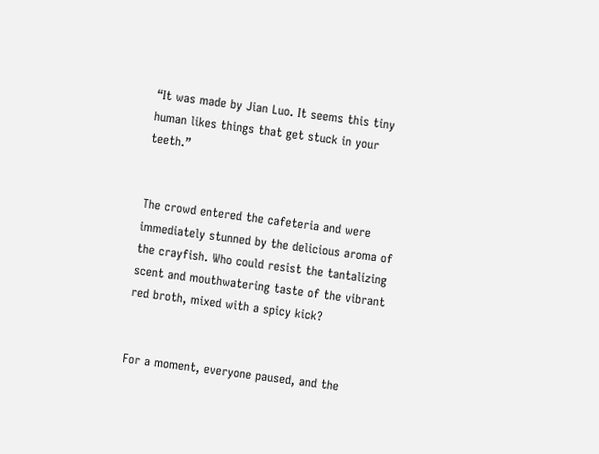“It was made by Jian Luo. It seems this tiny human likes things that get stuck in your teeth.”


The crowd entered the cafeteria and were immediately stunned by the delicious aroma of the crayfish. Who could resist the tantalizing scent and mouthwatering taste of the vibrant red broth, mixed with a spicy kick?


For a moment, everyone paused, and the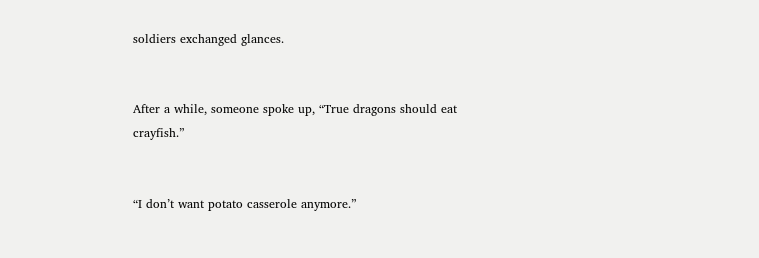soldiers exchanged glances.


After a while, someone spoke up, “True dragons should eat crayfish.”


“I don’t want potato casserole anymore.”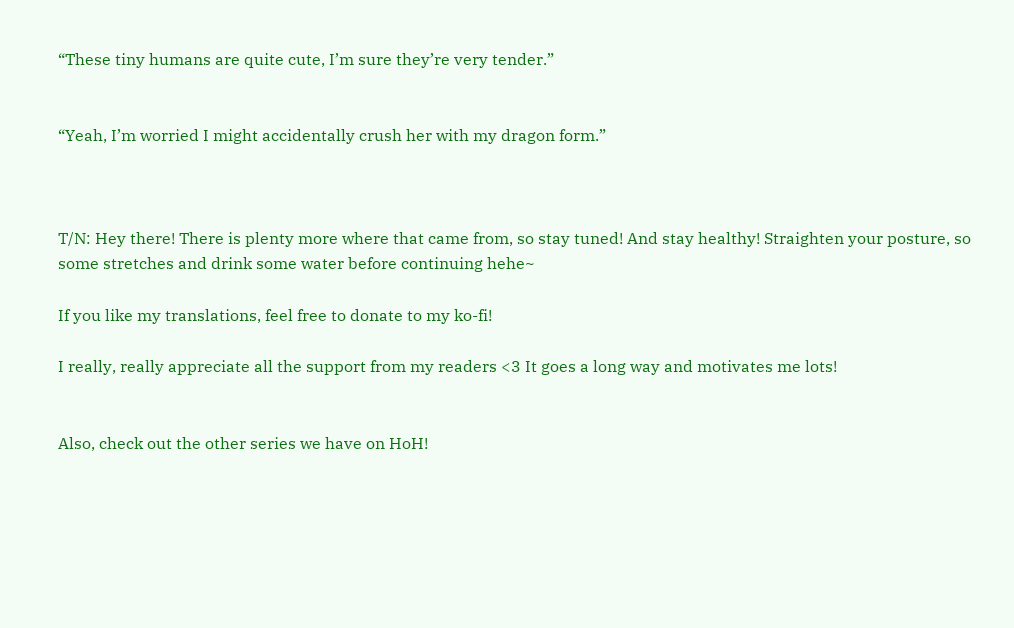“These tiny humans are quite cute, I’m sure they’re very tender.”


“Yeah, I’m worried I might accidentally crush her with my dragon form.”



T/N: Hey there! There is plenty more where that came from, so stay tuned! And stay healthy! Straighten your posture, so some stretches and drink some water before continuing hehe~

If you like my translations, feel free to donate to my ko-fi!

I really, really appreciate all the support from my readers <3 It goes a long way and motivates me lots!


Also, check out the other series we have on HoH!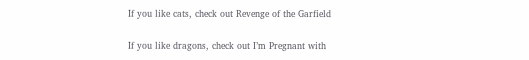If you like cats, check out Revenge of the Garfield

If you like dragons, check out I’m Pregnant with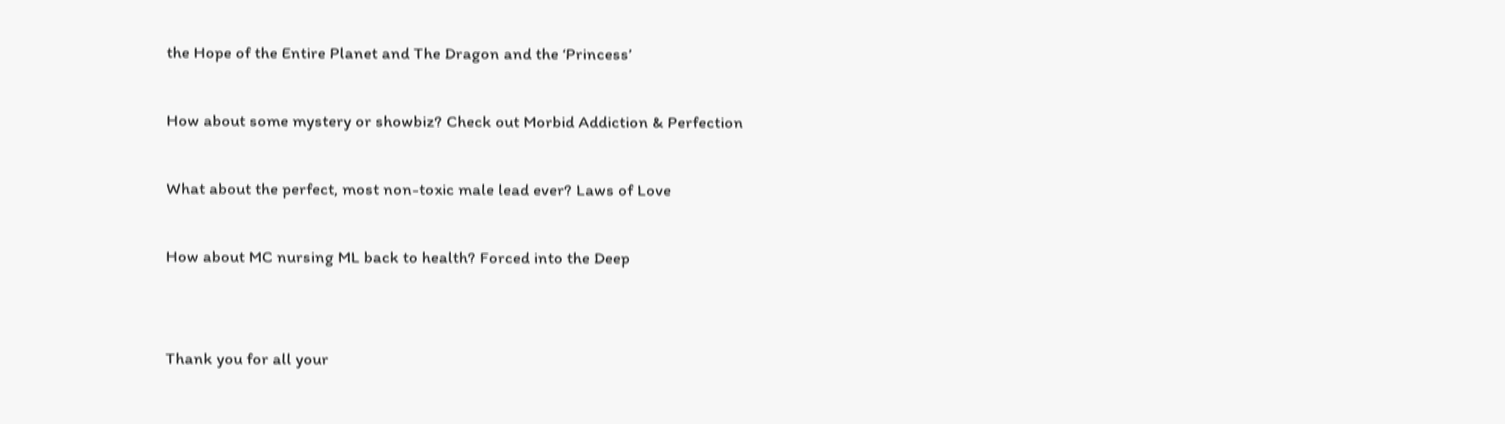the Hope of the Entire Planet and The Dragon and the ‘Princess’

How about some mystery or showbiz? Check out Morbid Addiction & Perfection

What about the perfect, most non-toxic male lead ever? Laws of Love

How about MC nursing ML back to health? Forced into the Deep


Thank you for all your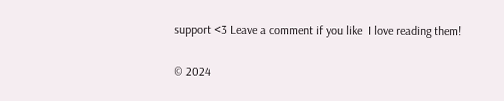support <3 Leave a comment if you like  I love reading them!

© 2024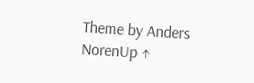Theme by Anders NorenUp ↑